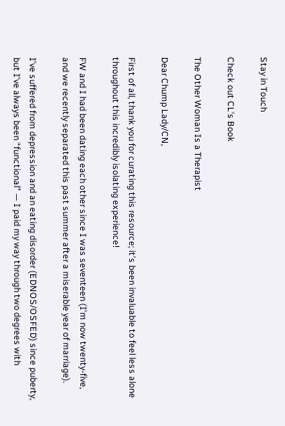Stay in Touch

Check out CL's Book

The Other Woman Is a Therapist

Dear Chump Lady/CN,

First of all, thank you for curating this resource; it’s been invaluable to feel less alone throughout this incredibly isolating experience!

FW and I had been dating each other since I was seventeen (I’m now twenty-five, and we recently separated this past summer after a miserable year of marriage).

I’ve suffered from depression and an eating disorder (EDNOS/OSFED) since puberty, but I’ve always been “functional” — I paid my way through two degrees with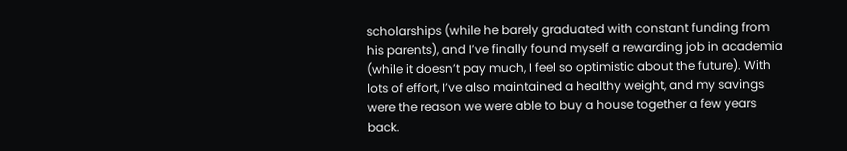scholarships (while he barely graduated with constant funding from his parents), and I’ve finally found myself a rewarding job in academia (while it doesn’t pay much, I feel so optimistic about the future). With lots of effort, I’ve also maintained a healthy weight, and my savings were the reason we were able to buy a house together a few years back.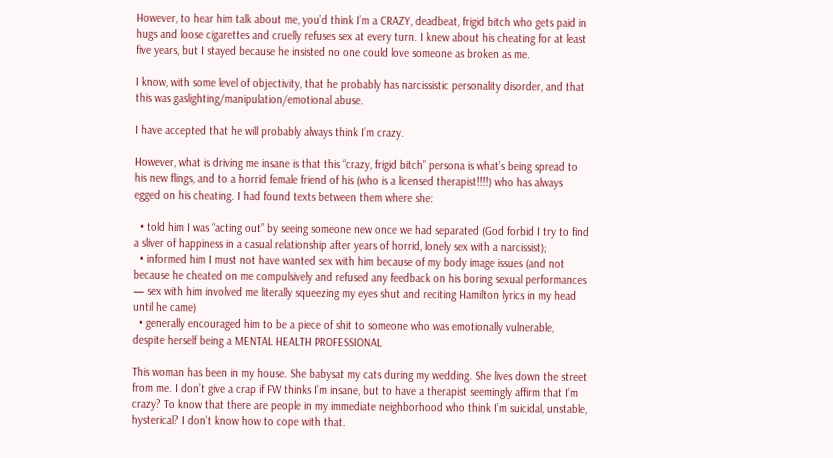However, to hear him talk about me, you’d think I’m a CRAZY, deadbeat, frigid bitch who gets paid in hugs and loose cigarettes and cruelly refuses sex at every turn. I knew about his cheating for at least five years, but I stayed because he insisted no one could love someone as broken as me.

I know, with some level of objectivity, that he probably has narcissistic personality disorder, and that this was gaslighting/manipulation/emotional abuse.

I have accepted that he will probably always think I’m crazy.

However, what is driving me insane is that this “crazy, frigid bitch” persona is what’s being spread to his new flings, and to a horrid female friend of his (who is a licensed therapist!!!!) who has always egged on his cheating. I had found texts between them where she:

  • told him I was “acting out” by seeing someone new once we had separated (God forbid I try to find a sliver of happiness in a casual relationship after years of horrid, lonely sex with a narcissist);
  • informed him I must not have wanted sex with him because of my body image issues (and not because he cheated on me compulsively and refused any feedback on his boring sexual performances — sex with him involved me literally squeezing my eyes shut and reciting Hamilton lyrics in my head until he came)
  • generally encouraged him to be a piece of shit to someone who was emotionally vulnerable, despite herself being a MENTAL HEALTH PROFESSIONAL

This woman has been in my house. She babysat my cats during my wedding. She lives down the street from me. I don’t give a crap if FW thinks I’m insane, but to have a therapist seemingly affirm that I’m crazy? To know that there are people in my immediate neighborhood who think I’m suicidal, unstable, hysterical? I don’t know how to cope with that.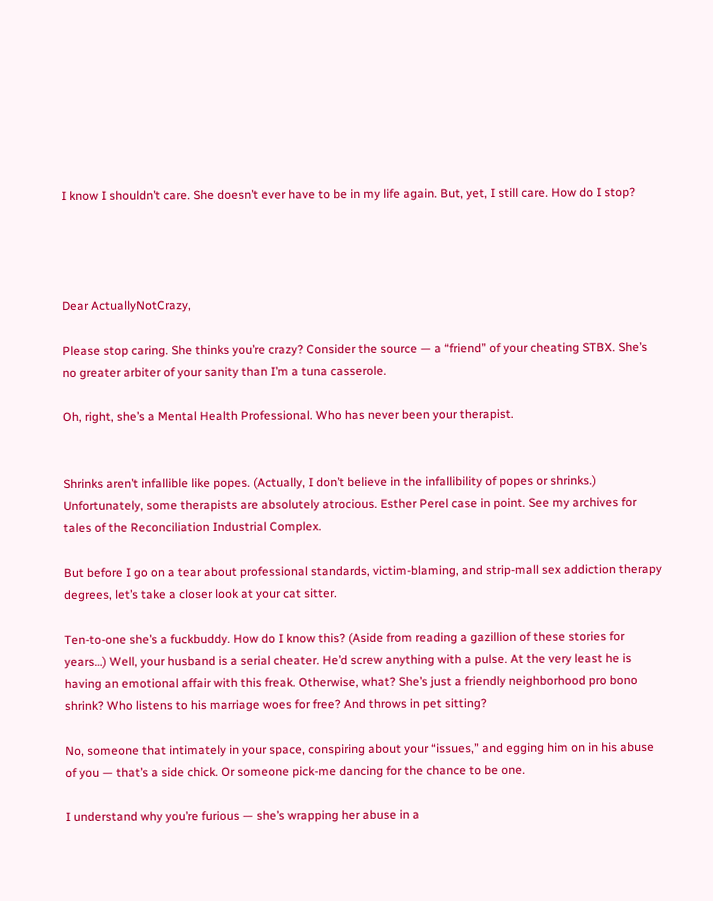I know I shouldn’t care. She doesn’t ever have to be in my life again. But, yet, I still care. How do I stop?




Dear ActuallyNotCrazy,

Please stop caring. She thinks you’re crazy? Consider the source — a “friend” of your cheating STBX. She’s no greater arbiter of your sanity than I’m a tuna casserole.

Oh, right, she’s a Mental Health Professional. Who has never been your therapist.


Shrinks aren’t infallible like popes. (Actually, I don’t believe in the infallibility of popes or shrinks.) Unfortunately, some therapists are absolutely atrocious. Esther Perel case in point. See my archives for tales of the Reconciliation Industrial Complex.

But before I go on a tear about professional standards, victim-blaming, and strip-mall sex addiction therapy degrees, let’s take a closer look at your cat sitter.

Ten-to-one she’s a fuckbuddy. How do I know this? (Aside from reading a gazillion of these stories for years…) Well, your husband is a serial cheater. He’d screw anything with a pulse. At the very least he is having an emotional affair with this freak. Otherwise, what? She’s just a friendly neighborhood pro bono shrink? Who listens to his marriage woes for free? And throws in pet sitting?

No, someone that intimately in your space, conspiring about your “issues,” and egging him on in his abuse of you — that’s a side chick. Or someone pick-me dancing for the chance to be one.

I understand why you’re furious — she’s wrapping her abuse in a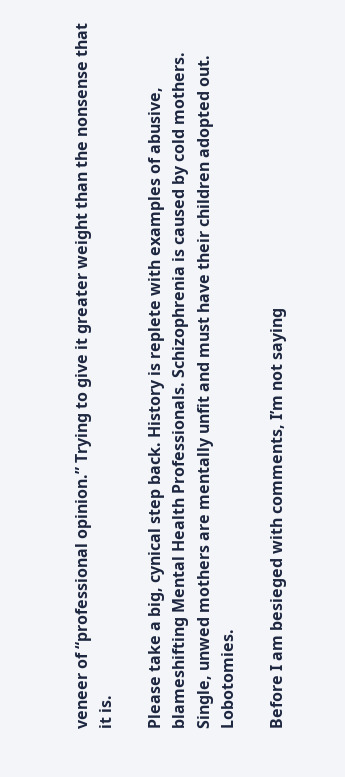veneer of “professional opinion.” Trying to give it greater weight than the nonsense that it is.

Please take a big, cynical step back. History is replete with examples of abusive, blameshifting Mental Health Professionals. Schizophrenia is caused by cold mothers. Single, unwed mothers are mentally unfit and must have their children adopted out. Lobotomies.

Before I am besieged with comments, I’m not saying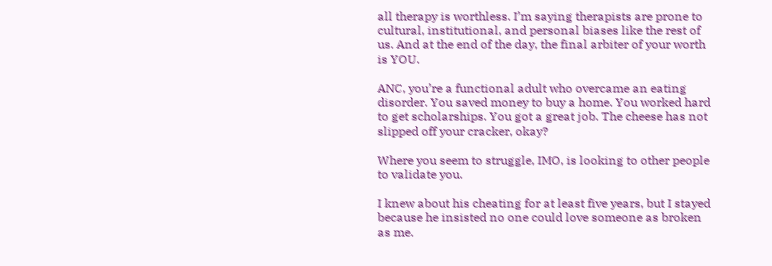all therapy is worthless. I’m saying therapists are prone to cultural, institutional, and personal biases like the rest of us. And at the end of the day, the final arbiter of your worth is YOU.

ANC, you’re a functional adult who overcame an eating disorder. You saved money to buy a home. You worked hard to get scholarships. You got a great job. The cheese has not slipped off your cracker, okay?

Where you seem to struggle, IMO, is looking to other people to validate you.

I knew about his cheating for at least five years, but I stayed because he insisted no one could love someone as broken as me.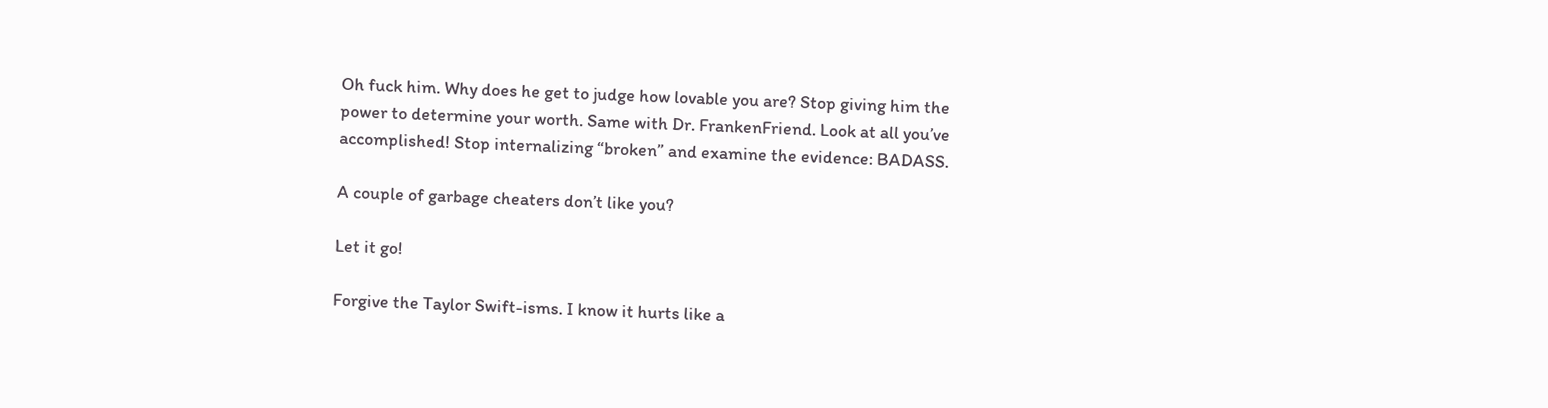Oh fuck him. Why does he get to judge how lovable you are? Stop giving him the power to determine your worth. Same with Dr. FrankenFriend. Look at all you’ve accomplished! Stop internalizing “broken” and examine the evidence: BADASS.

A couple of garbage cheaters don’t like you?

Let it go!

Forgive the Taylor Swift-isms. I know it hurts like a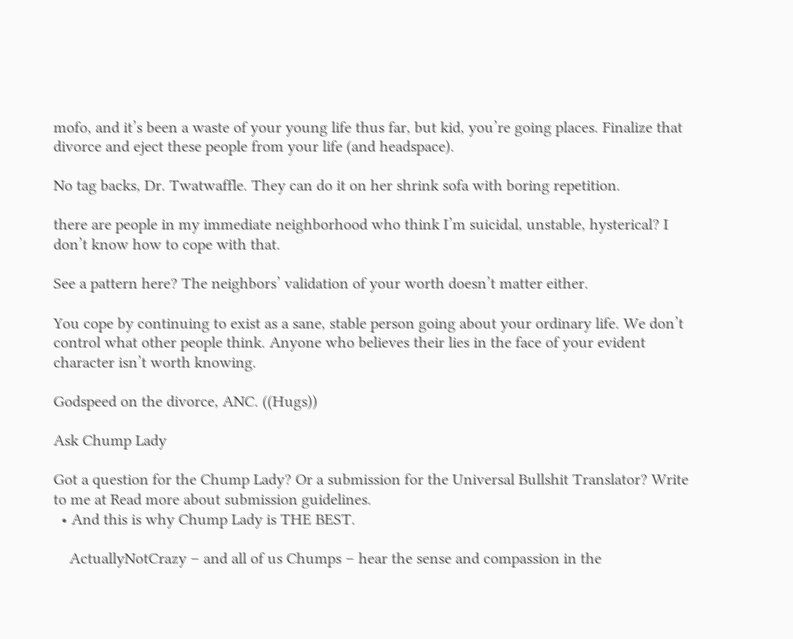mofo, and it’s been a waste of your young life thus far, but kid, you’re going places. Finalize that divorce and eject these people from your life (and headspace).

No tag backs, Dr. Twatwaffle. They can do it on her shrink sofa with boring repetition.

there are people in my immediate neighborhood who think I’m suicidal, unstable, hysterical? I don’t know how to cope with that.

See a pattern here? The neighbors’ validation of your worth doesn’t matter either.

You cope by continuing to exist as a sane, stable person going about your ordinary life. We don’t control what other people think. Anyone who believes their lies in the face of your evident character isn’t worth knowing.

Godspeed on the divorce, ANC. ((Hugs))

Ask Chump Lady

Got a question for the Chump Lady? Or a submission for the Universal Bullshit Translator? Write to me at Read more about submission guidelines.
  • And this is why Chump Lady is THE BEST.

    ActuallyNotCrazy – and all of us Chumps – hear the sense and compassion in the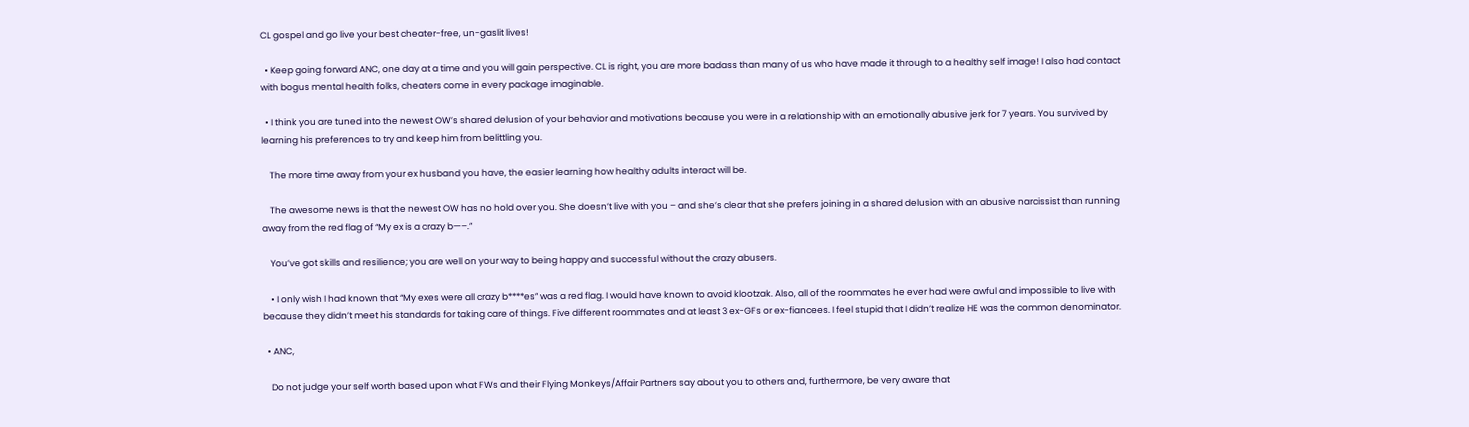CL gospel and go live your best cheater-free, un-gaslit lives!

  • Keep going forward ANC, one day at a time and you will gain perspective. CL is right, you are more badass than many of us who have made it through to a healthy self image! I also had contact with bogus mental health folks, cheaters come in every package imaginable.

  • I think you are tuned into the newest OW’s shared delusion of your behavior and motivations because you were in a relationship with an emotionally abusive jerk for 7 years. You survived by learning his preferences to try and keep him from belittling you.

    The more time away from your ex husband you have, the easier learning how healthy adults interact will be.

    The awesome news is that the newest OW has no hold over you. She doesn’t live with you – and she’s clear that she prefers joining in a shared delusion with an abusive narcissist than running away from the red flag of “My ex is a crazy b—–.”

    You’ve got skills and resilience; you are well on your way to being happy and successful without the crazy abusers.

    • I only wish I had known that “My exes were all crazy b****es” was a red flag. I would have known to avoid klootzak. Also, all of the roommates he ever had were awful and impossible to live with because they didn’t meet his standards for taking care of things. Five different roommates and at least 3 ex-GFs or ex-fiancees. I feel stupid that I didn’t realize HE was the common denominator.

  • ANC,

    Do not judge your self worth based upon what FWs and their Flying Monkeys/Affair Partners say about you to others and, furthermore, be very aware that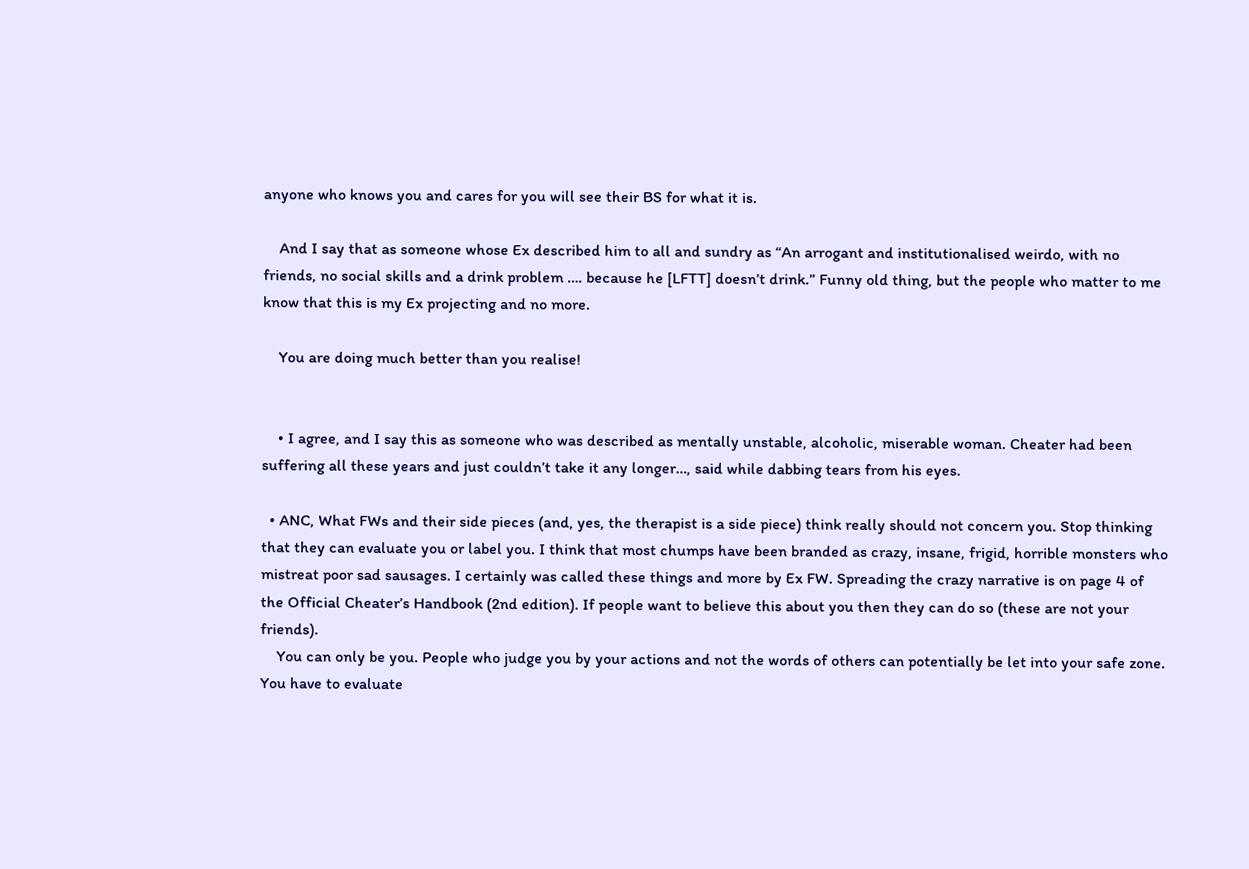anyone who knows you and cares for you will see their BS for what it is.

    And I say that as someone whose Ex described him to all and sundry as “An arrogant and institutionalised weirdo, with no friends, no social skills and a drink problem …. because he [LFTT] doesn’t drink.” Funny old thing, but the people who matter to me know that this is my Ex projecting and no more.

    You are doing much better than you realise!


    • I agree, and I say this as someone who was described as mentally unstable, alcoholic, miserable woman. Cheater had been suffering all these years and just couldn’t take it any longer…, said while dabbing tears from his eyes.

  • ANC, What FWs and their side pieces (and, yes, the therapist is a side piece) think really should not concern you. Stop thinking that they can evaluate you or label you. I think that most chumps have been branded as crazy, insane, frigid, horrible monsters who mistreat poor sad sausages. I certainly was called these things and more by Ex FW. Spreading the crazy narrative is on page 4 of the Official Cheater’s Handbook (2nd edition). If people want to believe this about you then they can do so (these are not your friends).
    You can only be you. People who judge you by your actions and not the words of others can potentially be let into your safe zone. You have to evaluate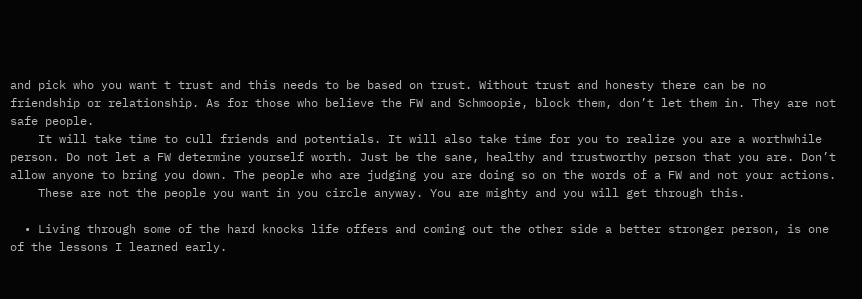and pick who you want t trust and this needs to be based on trust. Without trust and honesty there can be no friendship or relationship. As for those who believe the FW and Schmoopie, block them, don’t let them in. They are not safe people.
    It will take time to cull friends and potentials. It will also take time for you to realize you are a worthwhile person. Do not let a FW determine yourself worth. Just be the sane, healthy and trustworthy person that you are. Don’t allow anyone to bring you down. The people who are judging you are doing so on the words of a FW and not your actions.
    These are not the people you want in you circle anyway. You are mighty and you will get through this.

  • Living through some of the hard knocks life offers and coming out the other side a better stronger person, is one of the lessons I learned early.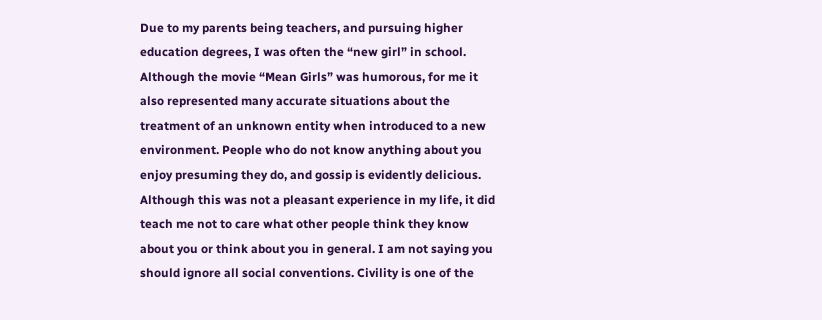Due to my parents being teachers, and pursuing higher education degrees, I was often the “new girl” in school. Although the movie “Mean Girls” was humorous, for me it also represented many accurate situations about the treatment of an unknown entity when introduced to a new environment. People who do not know anything about you enjoy presuming they do, and gossip is evidently delicious. Although this was not a pleasant experience in my life, it did teach me not to care what other people think they know about you or think about you in general. I am not saying you should ignore all social conventions. Civility is one of the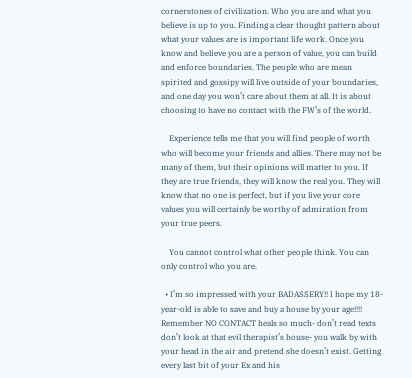cornerstones of civilization. Who you are and what you believe is up to you. Finding a clear thought pattern about what your values are is important life work. Once you know and believe you are a person of value, you can build and enforce boundaries. The people who are mean spirited and gossipy will live outside of your boundaries, and one day you won’t care about them at all. It is about choosing to have no contact with the FW’s of the world.

    Experience tells me that you will find people of worth who will become your friends and allies. There may not be many of them, but their opinions will matter to you. If they are true friends, they will know the real you. They will know that no one is perfect, but if you live your core values you will certainly be worthy of admiration from your true peers.

    You cannot control what other people think. You can only control who you are.

  • I’m so impressed with your BADASSERY!! I hope my 18-year-old is able to save and buy a house by your age!!!! Remember NO CONTACT heals so much- don’t read texts don’t look at that evil therapist’s house- you walk by with your head in the air and pretend she doesn’t exist. Getting every last bit of your Ex and his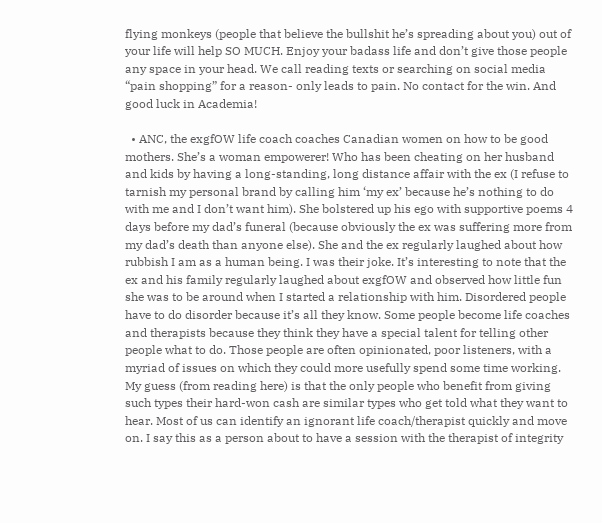flying monkeys (people that believe the bullshit he’s spreading about you) out of your life will help SO MUCH. Enjoy your badass life and don’t give those people any space in your head. We call reading texts or searching on social media “pain shopping” for a reason- only leads to pain. No contact for the win. And good luck in Academia!

  • ANC, the exgfOW life coach coaches Canadian women on how to be good mothers. She’s a woman empowerer! Who has been cheating on her husband and kids by having a long-standing, long distance affair with the ex (I refuse to tarnish my personal brand by calling him ‘my ex’ because he’s nothing to do with me and I don’t want him). She bolstered up his ego with supportive poems 4 days before my dad’s funeral (because obviously the ex was suffering more from my dad’s death than anyone else). She and the ex regularly laughed about how rubbish I am as a human being. I was their joke. It’s interesting to note that the ex and his family regularly laughed about exgfOW and observed how little fun she was to be around when I started a relationship with him. Disordered people have to do disorder because it’s all they know. Some people become life coaches and therapists because they think they have a special talent for telling other people what to do. Those people are often opinionated, poor listeners, with a myriad of issues on which they could more usefully spend some time working. My guess (from reading here) is that the only people who benefit from giving such types their hard-won cash are similar types who get told what they want to hear. Most of us can identify an ignorant life coach/therapist quickly and move on. I say this as a person about to have a session with the therapist of integrity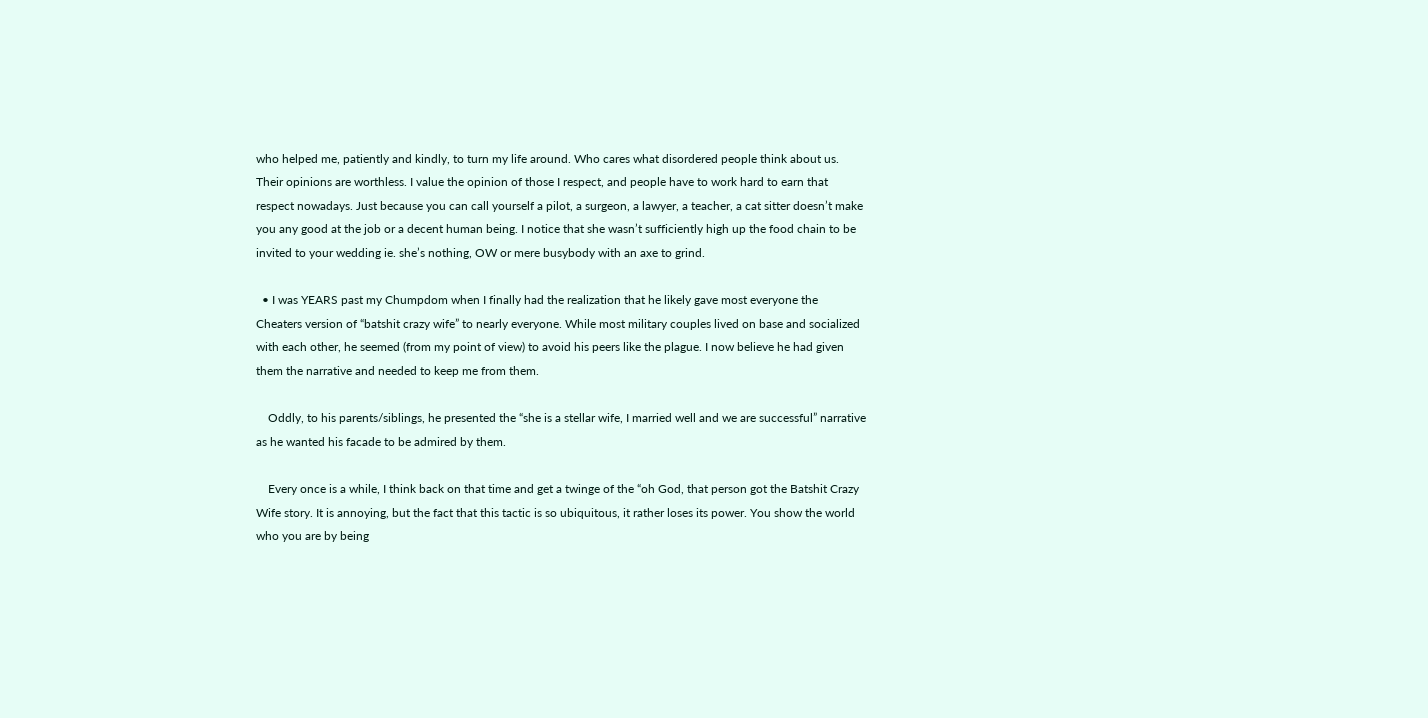who helped me, patiently and kindly, to turn my life around. Who cares what disordered people think about us. Their opinions are worthless. I value the opinion of those I respect, and people have to work hard to earn that respect nowadays. Just because you can call yourself a pilot, a surgeon, a lawyer, a teacher, a cat sitter doesn’t make you any good at the job or a decent human being. I notice that she wasn’t sufficiently high up the food chain to be invited to your wedding ie. she’s nothing, OW or mere busybody with an axe to grind.

  • I was YEARS past my Chumpdom when I finally had the realization that he likely gave most everyone the Cheaters version of “batshit crazy wife” to nearly everyone. While most military couples lived on base and socialized with each other, he seemed (from my point of view) to avoid his peers like the plague. I now believe he had given them the narrative and needed to keep me from them.

    Oddly, to his parents/siblings, he presented the “she is a stellar wife, I married well and we are successful” narrative as he wanted his facade to be admired by them.

    Every once is a while, I think back on that time and get a twinge of the “oh God, that person got the Batshit Crazy Wife story. It is annoying, but the fact that this tactic is so ubiquitous, it rather loses its power. You show the world who you are by being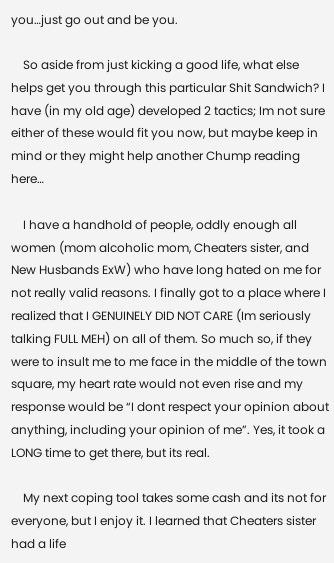you…just go out and be you.

    So aside from just kicking a good life, what else helps get you through this particular Shit Sandwich? I have (in my old age) developed 2 tactics; Im not sure either of these would fit you now, but maybe keep in mind or they might help another Chump reading here…

    I have a handhold of people, oddly enough all women (mom alcoholic mom, Cheaters sister, and New Husbands ExW) who have long hated on me for not really valid reasons. I finally got to a place where I realized that I GENUINELY DID NOT CARE (Im seriously talking FULL MEH) on all of them. So much so, if they were to insult me to me face in the middle of the town square, my heart rate would not even rise and my response would be “I dont respect your opinion about anything, including your opinion of me”. Yes, it took a LONG time to get there, but its real.

    My next coping tool takes some cash and its not for everyone, but I enjoy it. I learned that Cheaters sister had a life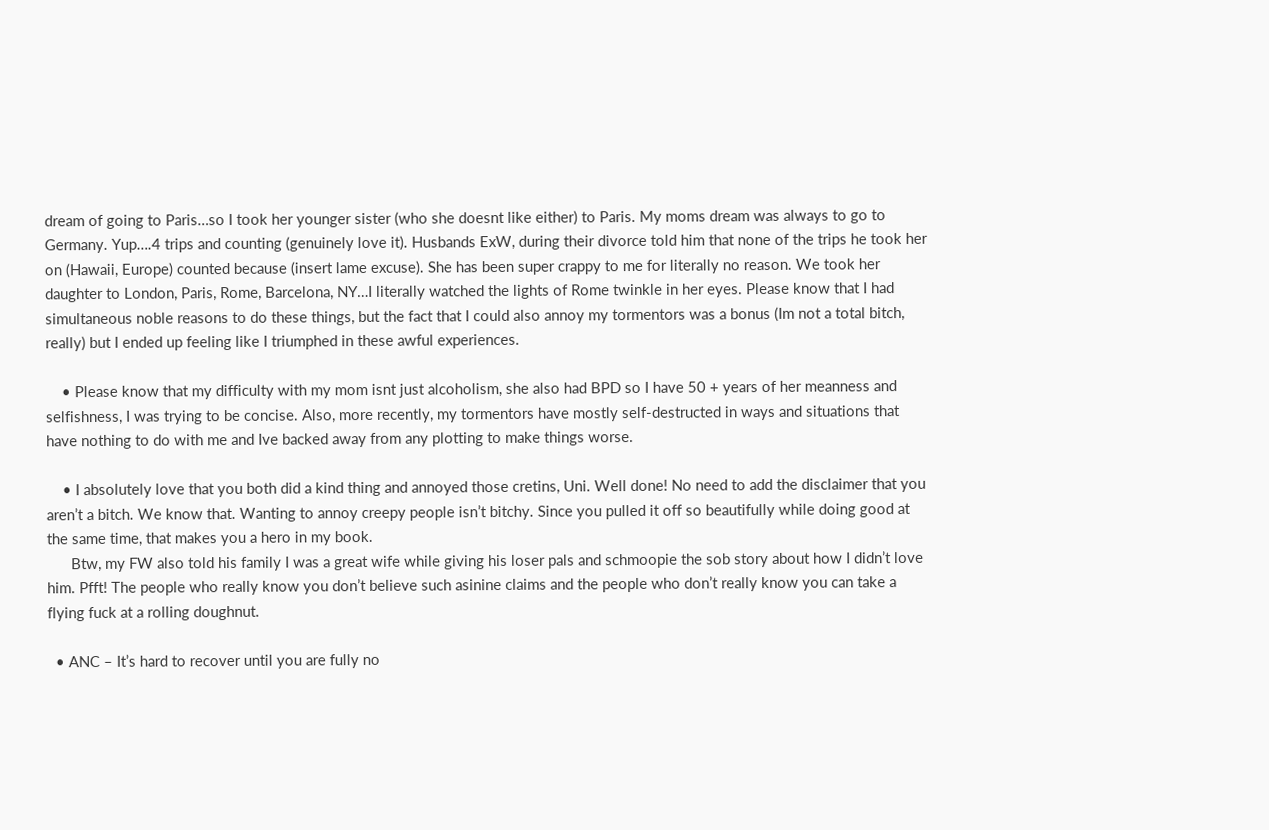dream of going to Paris…so I took her younger sister (who she doesnt like either) to Paris. My moms dream was always to go to Germany. Yup….4 trips and counting (genuinely love it). Husbands ExW, during their divorce told him that none of the trips he took her on (Hawaii, Europe) counted because (insert lame excuse). She has been super crappy to me for literally no reason. We took her daughter to London, Paris, Rome, Barcelona, NY…I literally watched the lights of Rome twinkle in her eyes. Please know that I had simultaneous noble reasons to do these things, but the fact that I could also annoy my tormentors was a bonus (Im not a total bitch, really) but I ended up feeling like I triumphed in these awful experiences.

    • Please know that my difficulty with my mom isnt just alcoholism, she also had BPD so I have 50 + years of her meanness and selfishness, I was trying to be concise. Also, more recently, my tormentors have mostly self-destructed in ways and situations that have nothing to do with me and Ive backed away from any plotting to make things worse.

    • I absolutely love that you both did a kind thing and annoyed those cretins, Uni. Well done! No need to add the disclaimer that you aren’t a bitch. We know that. Wanting to annoy creepy people isn’t bitchy. Since you pulled it off so beautifully while doing good at the same time, that makes you a hero in my book.
      Btw, my FW also told his family I was a great wife while giving his loser pals and schmoopie the sob story about how I didn’t love him. Pfft! The people who really know you don’t believe such asinine claims and the people who don’t really know you can take a flying fuck at a rolling doughnut.

  • ANC – It’s hard to recover until you are fully no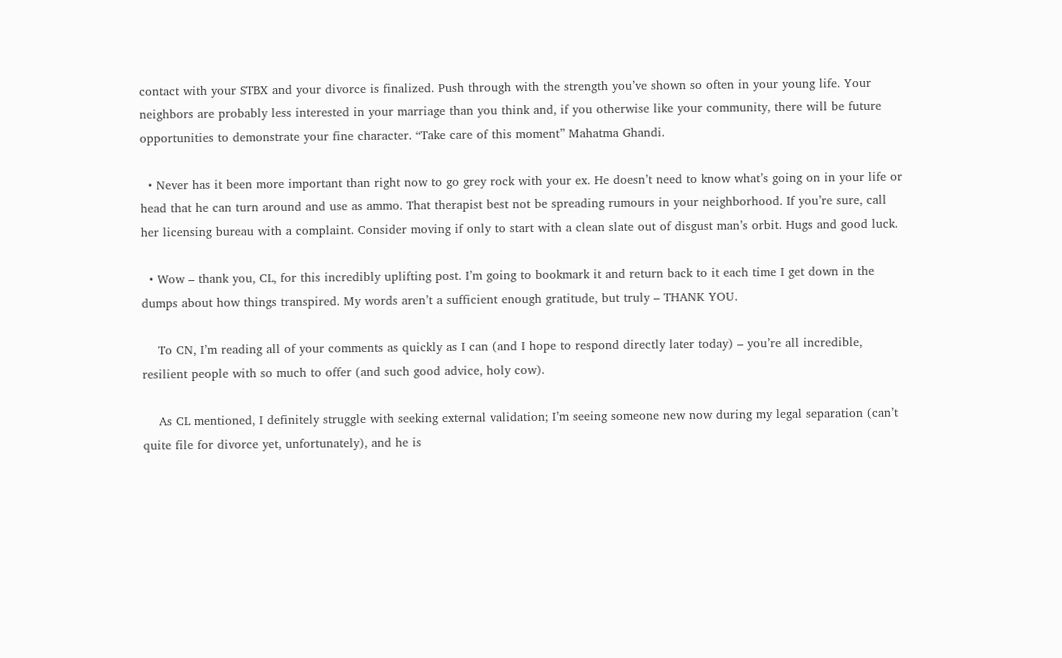contact with your STBX and your divorce is finalized. Push through with the strength you’ve shown so often in your young life. Your neighbors are probably less interested in your marriage than you think and, if you otherwise like your community, there will be future opportunities to demonstrate your fine character. “Take care of this moment” Mahatma Ghandi.

  • Never has it been more important than right now to go grey rock with your ex. He doesn’t need to know what’s going on in your life or head that he can turn around and use as ammo. That therapist best not be spreading rumours in your neighborhood. If you’re sure, call her licensing bureau with a complaint. Consider moving if only to start with a clean slate out of disgust man’s orbit. Hugs and good luck.

  • Wow – thank you, CL, for this incredibly uplifting post. I’m going to bookmark it and return back to it each time I get down in the dumps about how things transpired. My words aren’t a sufficient enough gratitude, but truly – THANK YOU.

    To CN, I’m reading all of your comments as quickly as I can (and I hope to respond directly later today) – you’re all incredible, resilient people with so much to offer (and such good advice, holy cow).

    As CL mentioned, I definitely struggle with seeking external validation; I’m seeing someone new now during my legal separation (can’t quite file for divorce yet, unfortunately), and he is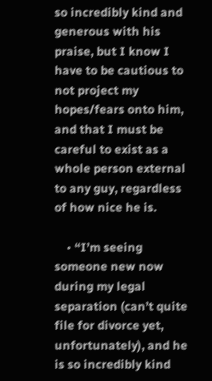so incredibly kind and generous with his praise, but I know I have to be cautious to not project my hopes/fears onto him, and that I must be careful to exist as a whole person external to any guy, regardless of how nice he is.

    • “I’m seeing someone new now during my legal separation (can’t quite file for divorce yet, unfortunately), and he is so incredibly kind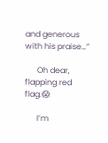and generous with his praise…”

      Oh dear, flapping red flag.😱

      I’m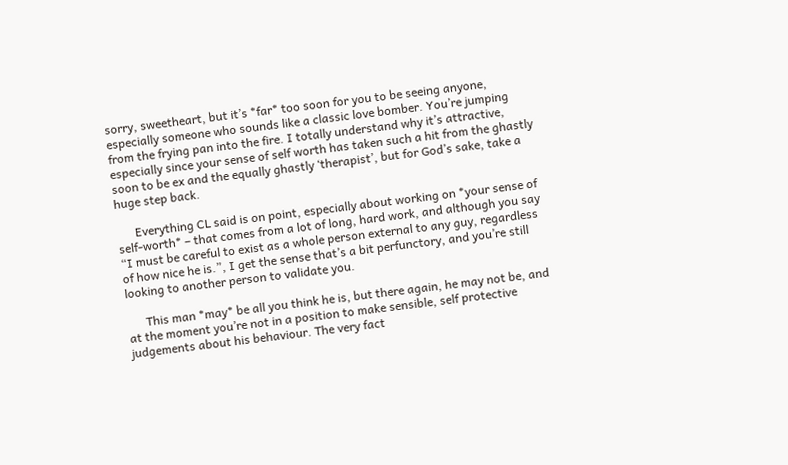sorry, sweetheart, but it’s *far* too soon for you to be seeing anyone, especially someone who sounds like a classic love bomber. You’re jumping from the frying pan into the fire. I totally understand why it’s attractive, especially since your sense of self worth has taken such a hit from the ghastly soon to be ex and the equally ghastly ‘therapist’, but for God’s sake, take a huge step back.

      Everything CL said is on point, especially about working on *your sense of self-worth* – that comes from a lot of long, hard work, and although you say “I must be careful to exist as a whole person external to any guy, regardless of how nice he is.”, I get the sense that’s a bit perfunctory, and you’re still looking to another person to validate you.

      This man *may* be all you think he is, but there again, he may not be, and at the moment you’re not in a position to make sensible, self protective judgements about his behaviour. The very fact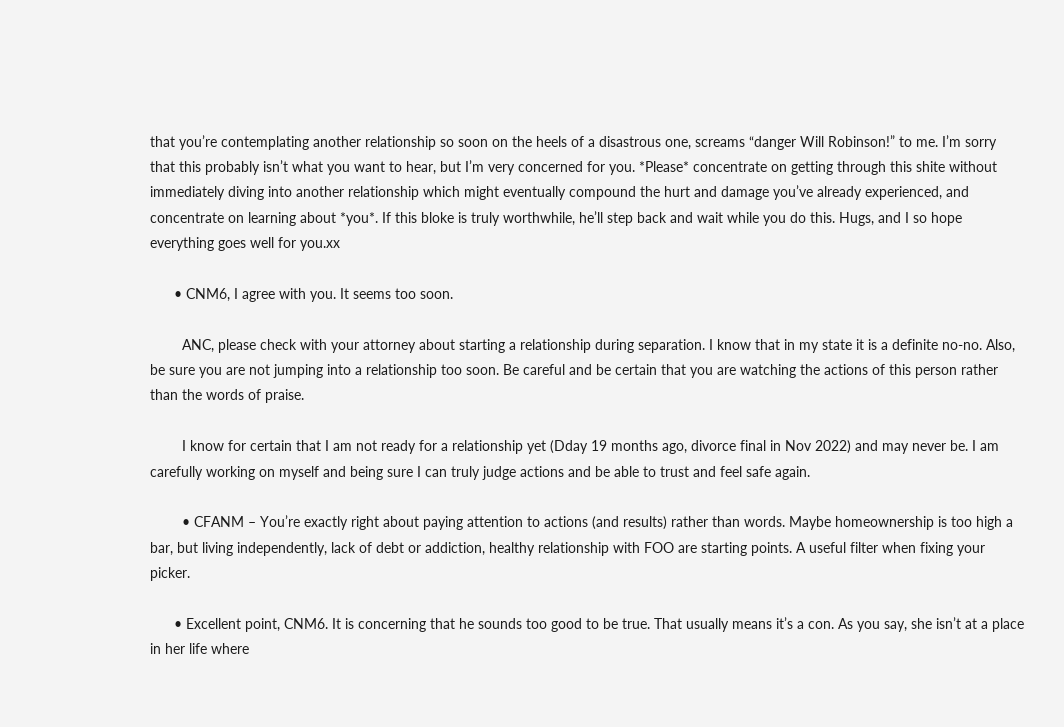that you’re contemplating another relationship so soon on the heels of a disastrous one, screams “danger Will Robinson!” to me. I’m sorry that this probably isn’t what you want to hear, but I’m very concerned for you. *Please* concentrate on getting through this shite without immediately diving into another relationship which might eventually compound the hurt and damage you’ve already experienced, and concentrate on learning about *you*. If this bloke is truly worthwhile, he’ll step back and wait while you do this. Hugs, and I so hope everything goes well for you.xx

      • CNM6, I agree with you. It seems too soon.

        ANC, please check with your attorney about starting a relationship during separation. I know that in my state it is a definite no-no. Also, be sure you are not jumping into a relationship too soon. Be careful and be certain that you are watching the actions of this person rather than the words of praise.

        I know for certain that I am not ready for a relationship yet (Dday 19 months ago, divorce final in Nov 2022) and may never be. I am carefully working on myself and being sure I can truly judge actions and be able to trust and feel safe again.

        • CFANM – You’re exactly right about paying attention to actions (and results) rather than words. Maybe homeownership is too high a bar, but living independently, lack of debt or addiction, healthy relationship with FOO are starting points. A useful filter when fixing your picker.

      • Excellent point, CNM6. It is concerning that he sounds too good to be true. That usually means it’s a con. As you say, she isn’t at a place in her life where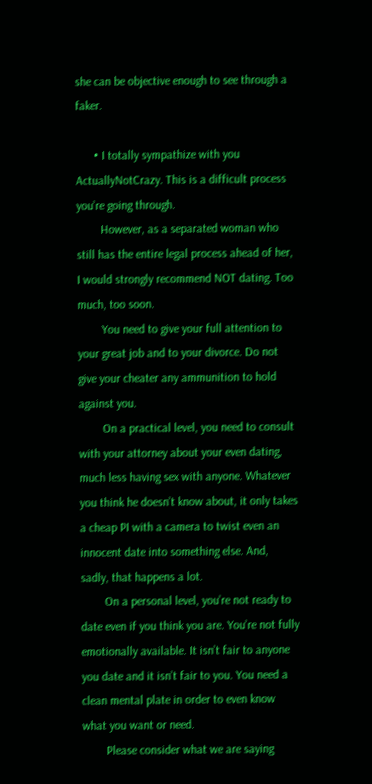she can be objective enough to see through a faker.

      • I totally sympathize with you ActuallyNotCrazy. This is a difficult process you’re going through.
        However, as a separated woman who still has the entire legal process ahead of her, I would strongly recommend NOT dating. Too much, too soon.
        You need to give your full attention to your great job and to your divorce. Do not give your cheater any ammunition to hold against you.
        On a practical level, you need to consult with your attorney about your even dating, much less having sex with anyone. Whatever you think he doesn’t know about, it only takes a cheap PI with a camera to twist even an innocent date into something else. And, sadly, that happens a lot.
        On a personal level, you’re not ready to date even if you think you are. You’re not fully emotionally available. It isn’t fair to anyone you date and it isn’t fair to you. You need a clean mental plate in order to even know what you want or need.
        Please consider what we are saying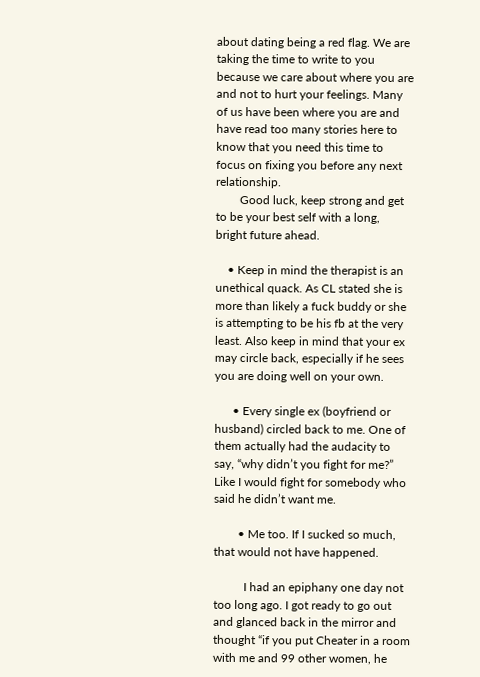about dating being a red flag. We are taking the time to write to you because we care about where you are and not to hurt your feelings. Many of us have been where you are and have read too many stories here to know that you need this time to focus on fixing you before any next relationship.
        Good luck, keep strong and get to be your best self with a long, bright future ahead.

    • Keep in mind the therapist is an unethical quack. As CL stated she is more than likely a fuck buddy or she is attempting to be his fb at the very least. Also keep in mind that your ex may circle back, especially if he sees you are doing well on your own.

      • Every single ex (boyfriend or husband) circled back to me. One of them actually had the audacity to say, “why didn’t you fight for me?” Like I would fight for somebody who said he didn’t want me.

        • Me too. If I sucked so much, that would not have happened.

          I had an epiphany one day not too long ago. I got ready to go out and glanced back in the mirror and thought “if you put Cheater in a room with me and 99 other women, he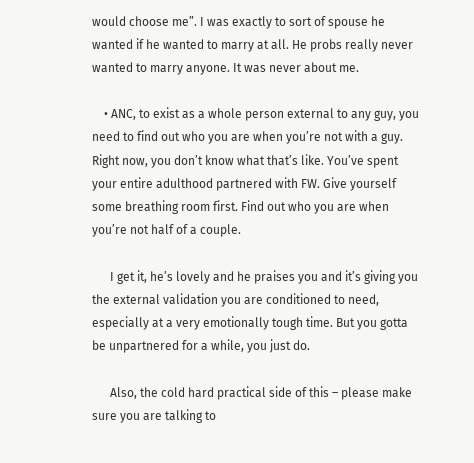would choose me”. I was exactly to sort of spouse he wanted if he wanted to marry at all. He probs really never wanted to marry anyone. It was never about me.

    • ANC, to exist as a whole person external to any guy, you need to find out who you are when you’re not with a guy. Right now, you don’t know what that’s like. You’ve spent your entire adulthood partnered with FW. Give yourself some breathing room first. Find out who you are when you’re not half of a couple.

      I get it, he’s lovely and he praises you and it’s giving you the external validation you are conditioned to need, especially at a very emotionally tough time. But you gotta be unpartnered for a while, you just do.

      Also, the cold hard practical side of this – please make sure you are talking to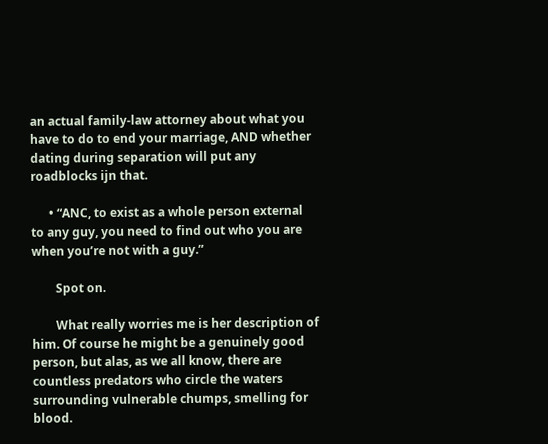an actual family-law attorney about what you have to do to end your marriage, AND whether dating during separation will put any roadblocks ijn that.

      • “ANC, to exist as a whole person external to any guy, you need to find out who you are when you’re not with a guy.”

        Spot on.

        What really worries me is her description of him. Of course he might be a genuinely good person, but alas, as we all know, there are countless predators who circle the waters surrounding vulnerable chumps, smelling for blood.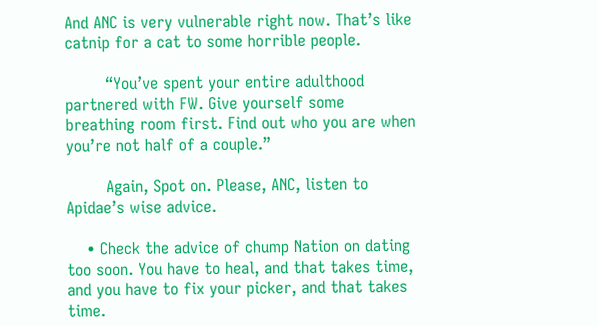And ANC is very vulnerable right now. That’s like catnip for a cat to some horrible people.

        “You’ve spent your entire adulthood partnered with FW. Give yourself some breathing room first. Find out who you are when you’re not half of a couple.”

        Again, Spot on. Please, ANC, listen to Apidae’s wise advice.

    • Check the advice of chump Nation on dating too soon. You have to heal, and that takes time, and you have to fix your picker, and that takes time.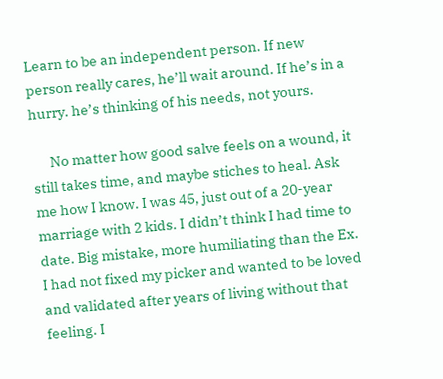Learn to be an independent person. If new person really cares, he’ll wait around. If he’s in a hurry. he’s thinking of his needs, not yours.

      No matter how good salve feels on a wound, it still takes time, and maybe stiches to heal. Ask me how I know. I was 45, just out of a 20-year marriage with 2 kids. I didn’t think I had time to date. Big mistake, more humiliating than the Ex. I had not fixed my picker and wanted to be loved and validated after years of living without that feeling. I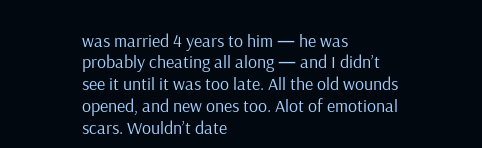was married 4 years to him — he was probably cheating all along — and I didn’t see it until it was too late. All the old wounds opened, and new ones too. Alot of emotional scars. Wouldn’t date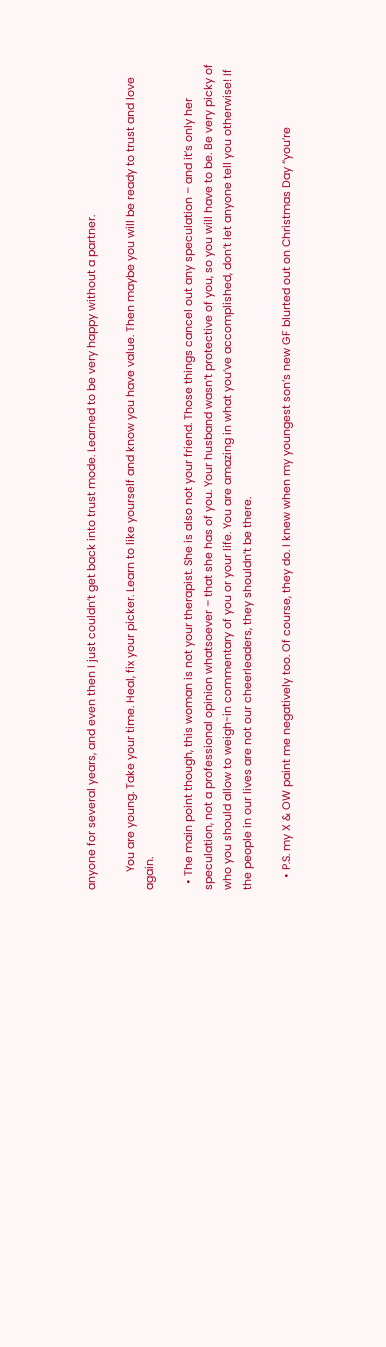anyone for several years, and even then I just couldn’t get back into trust mode. Learned to be very happy without a partner.

      You are young. Take your time. Heal, fix your picker. Learn to like yourself and know you have value. Then maybe you will be ready to trust and love again.

  • The main point though, this woman is not your therapist. She is also not your friend. Those things cancel out any speculation – and it’s only her speculation, not a professional opinion whatsoever – that she has of you. Your husband wasn’t protective of you, so you will have to be. Be very picky of who you should allow to weigh-in commentary of you or your life. You are amazing in what you’ve accomplished, don’t let anyone tell you otherwise! If the people in our lives are not our cheerleaders, they shouldn’t be there.

    • P.S. my X & OW paint me negatively too. Of course, they do. I knew when my youngest son’s new GF blurted out on Christmas Day “you’re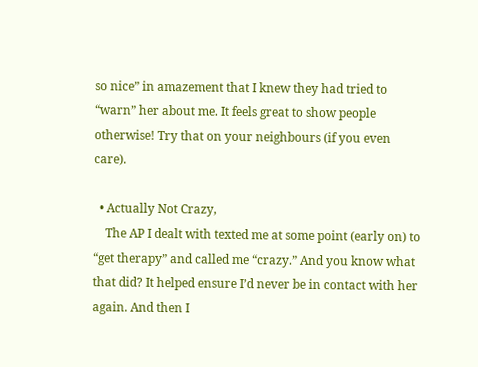so nice” in amazement that I knew they had tried to “warn” her about me. It feels great to show people otherwise! Try that on your neighbours (if you even care).

  • Actually Not Crazy,
    The AP I dealt with texted me at some point (early on) to “get therapy” and called me “crazy.” And you know what that did? It helped ensure I’d never be in contact with her again. And then I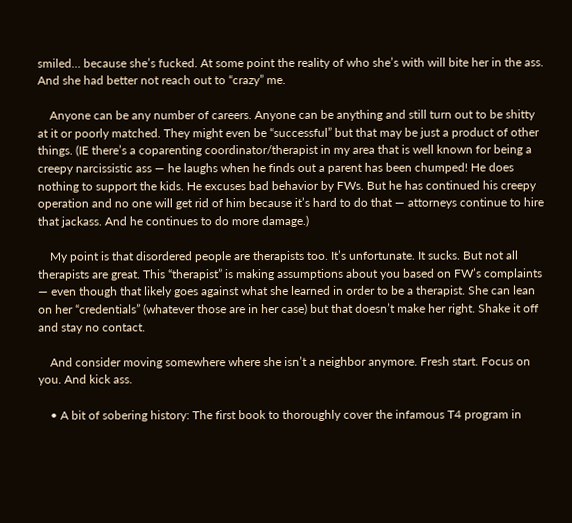smiled… because she’s fucked. At some point the reality of who she’s with will bite her in the ass. And she had better not reach out to “crazy” me.

    Anyone can be any number of careers. Anyone can be anything and still turn out to be shitty at it or poorly matched. They might even be “successful” but that may be just a product of other things. (IE there’s a coparenting coordinator/therapist in my area that is well known for being a creepy narcissistic ass — he laughs when he finds out a parent has been chumped! He does nothing to support the kids. He excuses bad behavior by FWs. But he has continued his creepy operation and no one will get rid of him because it’s hard to do that — attorneys continue to hire that jackass. And he continues to do more damage.)

    My point is that disordered people are therapists too. It’s unfortunate. It sucks. But not all therapists are great. This “therapist” is making assumptions about you based on FW’s complaints — even though that likely goes against what she learned in order to be a therapist. She can lean on her “credentials” (whatever those are in her case) but that doesn’t make her right. Shake it off and stay no contact.

    And consider moving somewhere where she isn’t a neighbor anymore. Fresh start. Focus on you. And kick ass.

    • A bit of sobering history: The first book to thoroughly cover the infamous T4 program in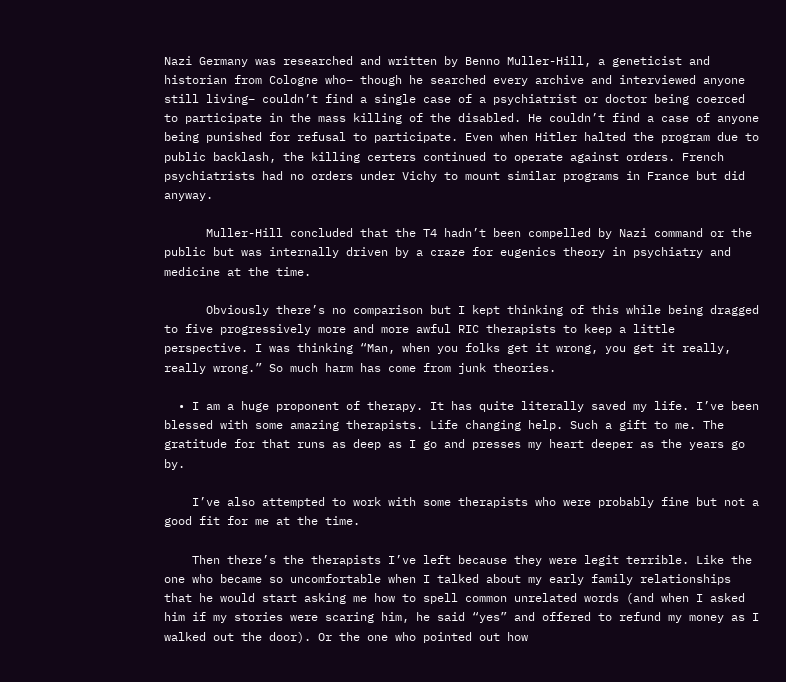Nazi Germany was researched and written by Benno Muller-Hill, a geneticist and historian from Cologne who– though he searched every archive and interviewed anyone still living– couldn’t find a single case of a psychiatrist or doctor being coerced to participate in the mass killing of the disabled. He couldn’t find a case of anyone being punished for refusal to participate. Even when Hitler halted the program due to public backlash, the killing certers continued to operate against orders. French psychiatrists had no orders under Vichy to mount similar programs in France but did anyway.

      Muller-Hill concluded that the T4 hadn’t been compelled by Nazi command or the public but was internally driven by a craze for eugenics theory in psychiatry and medicine at the time.

      Obviously there’s no comparison but I kept thinking of this while being dragged to five progressively more and more awful RIC therapists to keep a little perspective. I was thinking “Man, when you folks get it wrong, you get it really, really wrong.” So much harm has come from junk theories.

  • I am a huge proponent of therapy. It has quite literally saved my life. I’ve been blessed with some amazing therapists. Life changing help. Such a gift to me. The gratitude for that runs as deep as I go and presses my heart deeper as the years go by.

    I’ve also attempted to work with some therapists who were probably fine but not a good fit for me at the time.

    Then there’s the therapists I’ve left because they were legit terrible. Like the one who became so uncomfortable when I talked about my early family relationships that he would start asking me how to spell common unrelated words (and when I asked him if my stories were scaring him, he said “yes” and offered to refund my money as I walked out the door). Or the one who pointed out how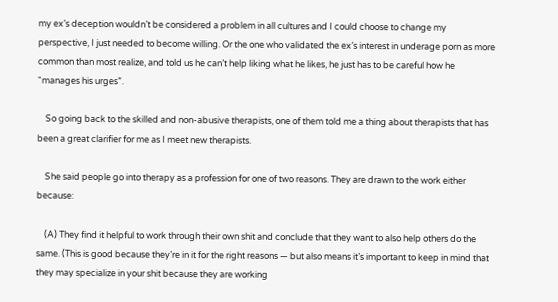my ex’s deception wouldn’t be considered a problem in all cultures and I could choose to change my perspective, I just needed to become willing. Or the one who validated the ex’s interest in underage porn as more common than most realize, and told us he can’t help liking what he likes, he just has to be careful how he “manages his urges”.

    So going back to the skilled and non-abusive therapists, one of them told me a thing about therapists that has been a great clarifier for me as I meet new therapists.

    She said people go into therapy as a profession for one of two reasons. They are drawn to the work either because:

    (A) They find it helpful to work through their own shit and conclude that they want to also help others do the same. (This is good because they’re in it for the right reasons — but also means it’s important to keep in mind that they may specialize in your shit because they are working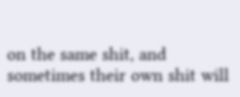on the same shit, and sometimes their own shit will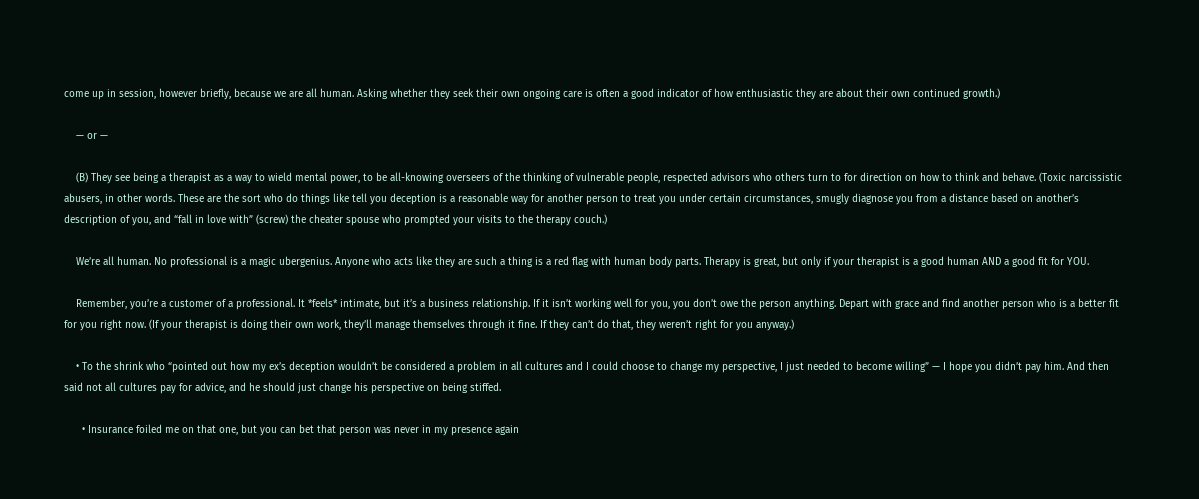come up in session, however briefly, because we are all human. Asking whether they seek their own ongoing care is often a good indicator of how enthusiastic they are about their own continued growth.)

    — or —

    (B) They see being a therapist as a way to wield mental power, to be all-knowing overseers of the thinking of vulnerable people, respected advisors who others turn to for direction on how to think and behave. (Toxic narcissistic abusers, in other words. These are the sort who do things like tell you deception is a reasonable way for another person to treat you under certain circumstances, smugly diagnose you from a distance based on another’s description of you, and “fall in love with” (screw) the cheater spouse who prompted your visits to the therapy couch.)

    We’re all human. No professional is a magic ubergenius. Anyone who acts like they are such a thing is a red flag with human body parts. Therapy is great, but only if your therapist is a good human AND a good fit for YOU.

    Remember, you’re a customer of a professional. It *feels* intimate, but it’s a business relationship. If it isn’t working well for you, you don’t owe the person anything. Depart with grace and find another person who is a better fit for you right now. (If your therapist is doing their own work, they’ll manage themselves through it fine. If they can’t do that, they weren’t right for you anyway.)

    • To the shrink who “pointed out how my ex’s deception wouldn’t be considered a problem in all cultures and I could choose to change my perspective, I just needed to become willing” — I hope you didn’t pay him. And then said not all cultures pay for advice, and he should just change his perspective on being stiffed.

      • Insurance foiled me on that one, but you can bet that person was never in my presence again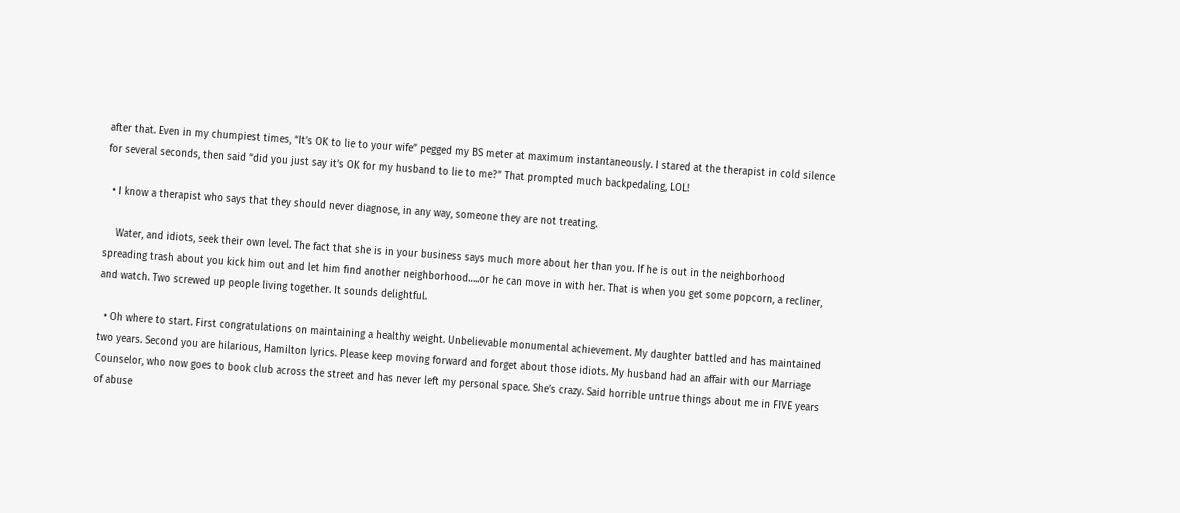after that. Even in my chumpiest times, “It’s OK to lie to your wife” pegged my BS meter at maximum instantaneously. I stared at the therapist in cold silence for several seconds, then said “did you just say it’s OK for my husband to lie to me?” That prompted much backpedaling, LOL!

  • I know a therapist who says that they should never diagnose, in any way, someone they are not treating.

    Water, and idiots, seek their own level. The fact that she is in your business says much more about her than you. If he is out in the neighborhood spreading trash about you kick him out and let him find another neighborhood…..or he can move in with her. That is when you get some popcorn, a recliner, and watch. Two screwed up people living together. It sounds delightful.

  • Oh where to start. First congratulations on maintaining a healthy weight. Unbelievable monumental achievement. My daughter battled and has maintained two years. Second you are hilarious, Hamilton lyrics. Please keep moving forward and forget about those idiots. My husband had an affair with our Marriage Counselor, who now goes to book club across the street and has never left my personal space. She’s crazy. Said horrible untrue things about me in FIVE years of abuse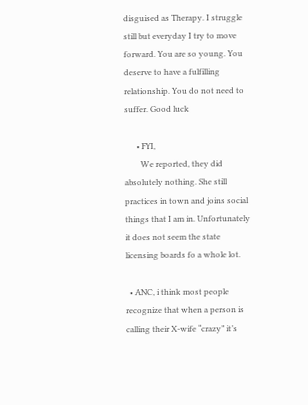disguised as Therapy. I struggle still but everyday I try to move forward. You are so young. You deserve to have a fulfilling relationship. You do not need to suffer. Good luck

      • FYI,
        We reported, they did absolutely nothing. She still practices in town and joins social things that I am in. Unfortunately it does not seem the state licensing boards fo a whole lot.

  • ANC, i think most people recognize that when a person is calling their X-wife “crazy” it’s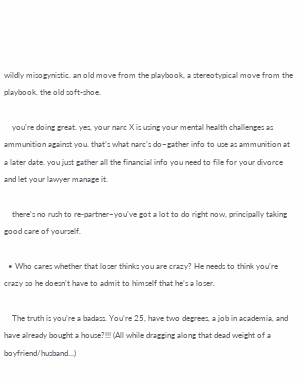wildly misogynistic. an old move from the playbook, a stereotypical move from the playbook. the old soft-shoe.

    you’re doing great. yes, your narc X is using your mental health challenges as ammunition against you. that’s what narc’s do–gather info to use as ammunition at a later date. you just gather all the financial info you need to file for your divorce and let your lawyer manage it.

    there’s no rush to re-partner–you’ve got a lot to do right now, principally taking good care of yourself.

  • Who cares whether that loser thinks you are crazy? He needs to think you’re crazy so he doesn’t have to admit to himself that he’s a loser.

    The truth is you’re a badass. You’re 25, have two degrees, a job in academia, and have already bought a house?!!! (All while dragging along that dead weight of a boyfriend/husband…)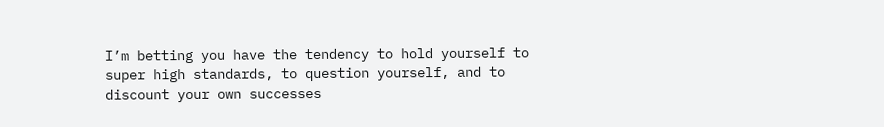I’m betting you have the tendency to hold yourself to super high standards, to question yourself, and to discount your own successes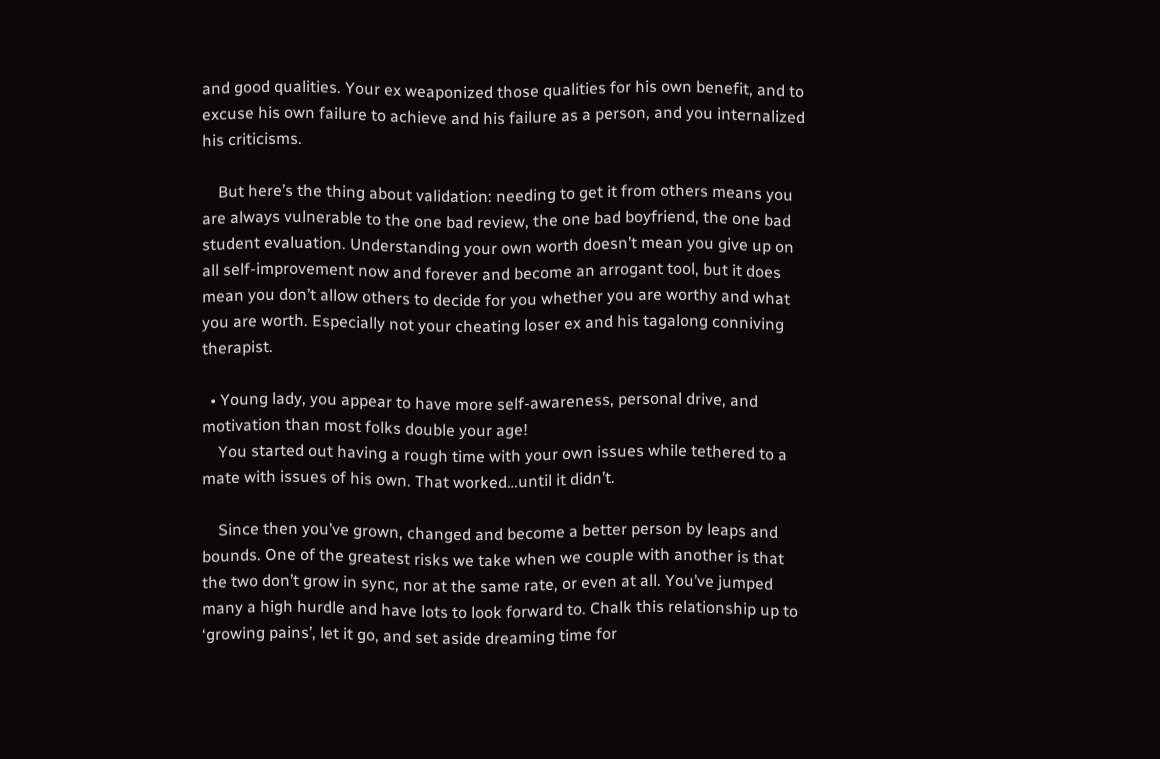and good qualities. Your ex weaponized those qualities for his own benefit, and to excuse his own failure to achieve and his failure as a person, and you internalized his criticisms.

    But here’s the thing about validation: needing to get it from others means you are always vulnerable to the one bad review, the one bad boyfriend, the one bad student evaluation. Understanding your own worth doesn’t mean you give up on all self-improvement now and forever and become an arrogant tool, but it does mean you don’t allow others to decide for you whether you are worthy and what you are worth. Especially not your cheating loser ex and his tagalong conniving therapist.

  • Young lady, you appear to have more self-awareness, personal drive, and motivation than most folks double your age!
    You started out having a rough time with your own issues while tethered to a mate with issues of his own. That worked…until it didn’t.

    Since then you’ve grown, changed and become a better person by leaps and bounds. One of the greatest risks we take when we couple with another is that the two don’t grow in sync, nor at the same rate, or even at all. You’ve jumped many a high hurdle and have lots to look forward to. Chalk this relationship up to ‘growing pains’, let it go, and set aside dreaming time for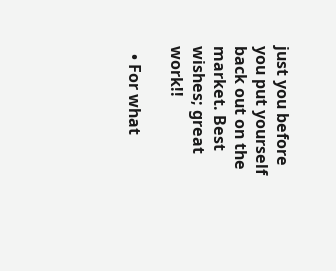just you before you put yourself back out on the market. Best wishes; great work!!

  • For what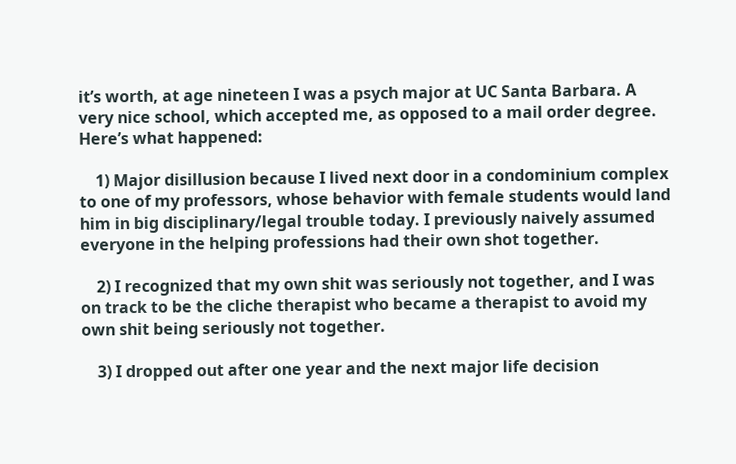it’s worth, at age nineteen I was a psych major at UC Santa Barbara. A very nice school, which accepted me, as opposed to a mail order degree. Here’s what happened:

    1) Major disillusion because I lived next door in a condominium complex to one of my professors, whose behavior with female students would land him in big disciplinary/legal trouble today. I previously naively assumed everyone in the helping professions had their own shot together.

    2) I recognized that my own shit was seriously not together, and I was on track to be the cliche therapist who became a therapist to avoid my own shit being seriously not together.

    3) I dropped out after one year and the next major life decision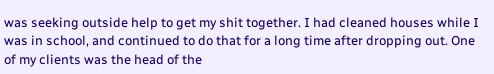was seeking outside help to get my shit together. I had cleaned houses while I was in school, and continued to do that for a long time after dropping out. One of my clients was the head of the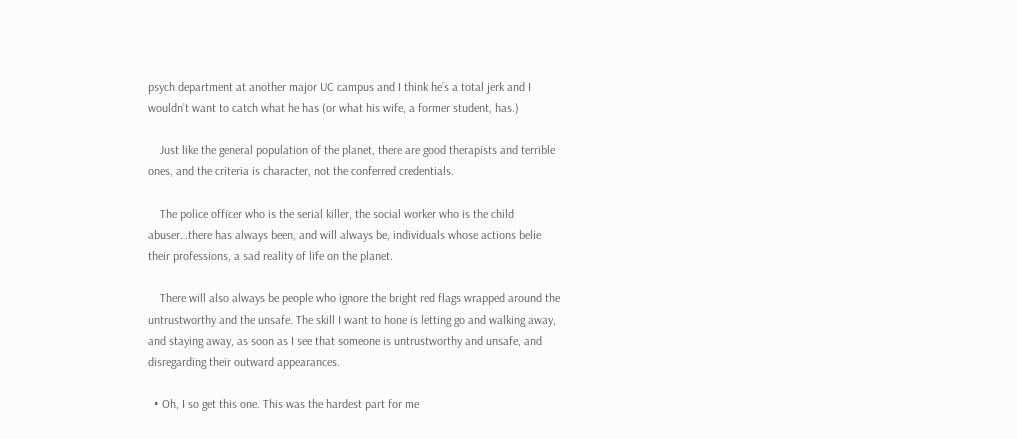psych department at another major UC campus and I think he’s a total jerk and I wouldn’t want to catch what he has (or what his wife, a former student, has.)

    Just like the general population of the planet, there are good therapists and terrible ones, and the criteria is character, not the conferred credentials.

    The police officer who is the serial killer, the social worker who is the child abuser…there has always been, and will always be, individuals whose actions belie their professions, a sad reality of life on the planet.

    There will also always be people who ignore the bright red flags wrapped around the untrustworthy and the unsafe. The skill I want to hone is letting go and walking away, and staying away, as soon as I see that someone is untrustworthy and unsafe, and disregarding their outward appearances.

  • Oh, I so get this one. This was the hardest part for me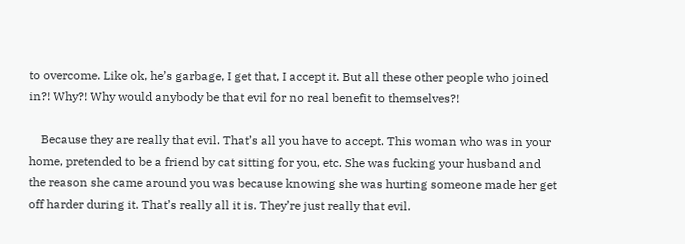to overcome. Like ok, he’s garbage, I get that, I accept it. But all these other people who joined in?! Why?! Why would anybody be that evil for no real benefit to themselves?!

    Because they are really that evil. That’s all you have to accept. This woman who was in your home, pretended to be a friend by cat sitting for you, etc. She was fucking your husband and the reason she came around you was because knowing she was hurting someone made her get off harder during it. That’s really all it is. They’re just really that evil.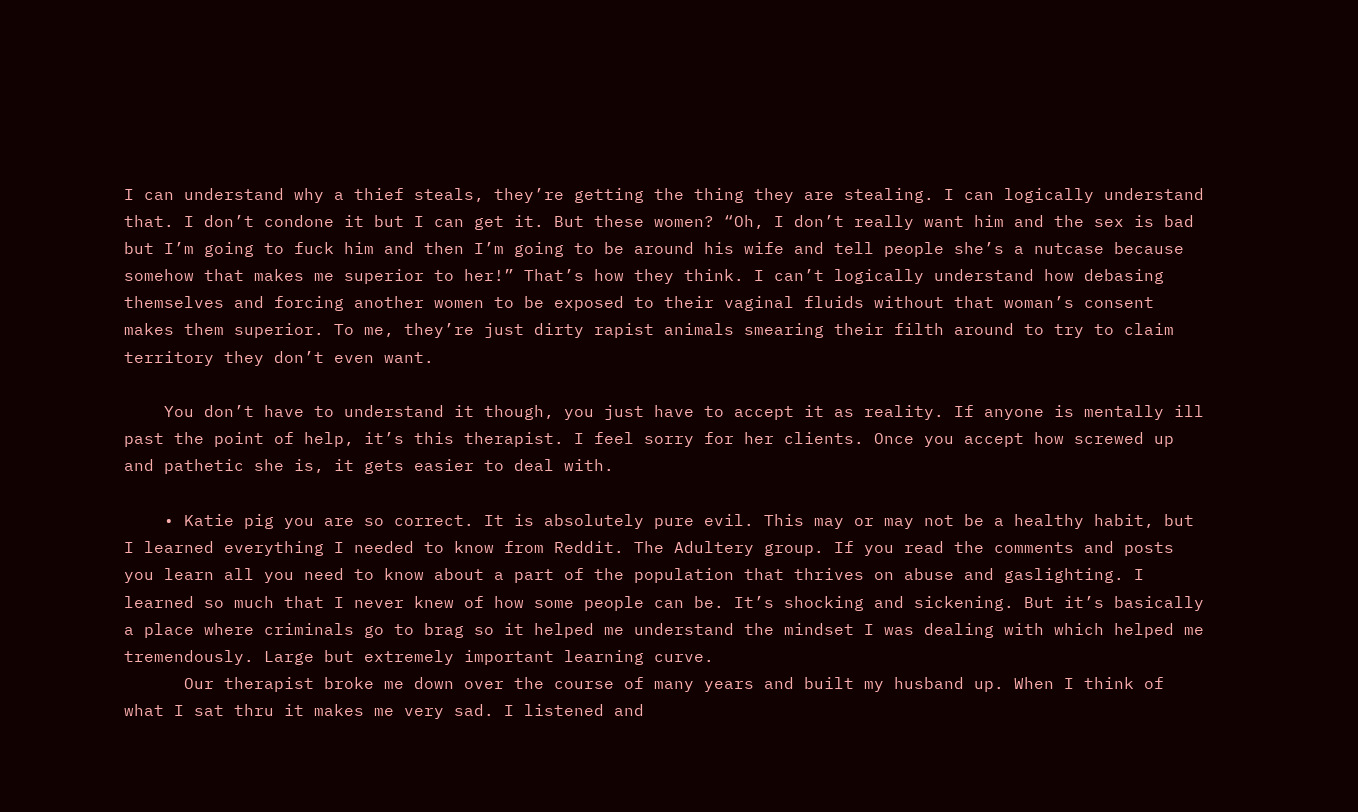I can understand why a thief steals, they’re getting the thing they are stealing. I can logically understand that. I don’t condone it but I can get it. But these women? “Oh, I don’t really want him and the sex is bad but I’m going to fuck him and then I’m going to be around his wife and tell people she’s a nutcase because somehow that makes me superior to her!” That’s how they think. I can’t logically understand how debasing themselves and forcing another women to be exposed to their vaginal fluids without that woman’s consent makes them superior. To me, they’re just dirty rapist animals smearing their filth around to try to claim territory they don’t even want.

    You don’t have to understand it though, you just have to accept it as reality. If anyone is mentally ill past the point of help, it’s this therapist. I feel sorry for her clients. Once you accept how screwed up and pathetic she is, it gets easier to deal with.

    • Katie pig you are so correct. It is absolutely pure evil. This may or may not be a healthy habit, but I learned everything I needed to know from Reddit. The Adultery group. If you read the comments and posts you learn all you need to know about a part of the population that thrives on abuse and gaslighting. I learned so much that I never knew of how some people can be. It’s shocking and sickening. But it’s basically a place where criminals go to brag so it helped me understand the mindset I was dealing with which helped me tremendously. Large but extremely important learning curve.
      Our therapist broke me down over the course of many years and built my husband up. When I think of what I sat thru it makes me very sad. I listened and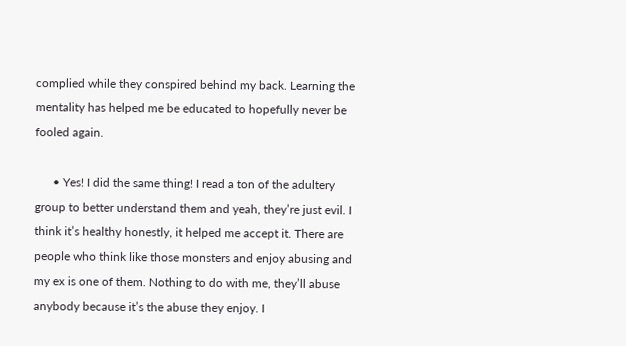complied while they conspired behind my back. Learning the mentality has helped me be educated to hopefully never be fooled again.

      • Yes! I did the same thing! I read a ton of the adultery group to better understand them and yeah, they’re just evil. I think it’s healthy honestly, it helped me accept it. There are people who think like those monsters and enjoy abusing and my ex is one of them. Nothing to do with me, they’ll abuse anybody because it’s the abuse they enjoy. I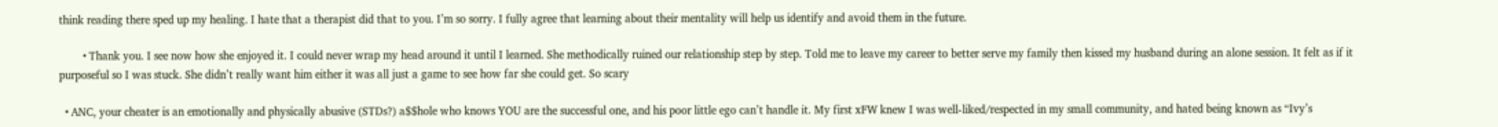think reading there sped up my healing. I hate that a therapist did that to you. I’m so sorry. I fully agree that learning about their mentality will help us identify and avoid them in the future.

        • Thank you. I see now how she enjoyed it. I could never wrap my head around it until I learned. She methodically ruined our relationship step by step. Told me to leave my career to better serve my family then kissed my husband during an alone session. It felt as if it purposeful so I was stuck. She didn’t really want him either it was all just a game to see how far she could get. So scary

  • ANC, your cheater is an emotionally and physically abusive (STDs?) a$$hole who knows YOU are the successful one, and his poor little ego can’t handle it. My first xFW knew I was well-liked/respected in my small community, and hated being known as “Ivy’s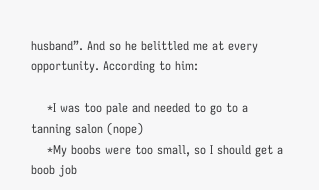husband”. And so he belittled me at every opportunity. According to him:

    *I was too pale and needed to go to a tanning salon (nope)
    *My boobs were too small, so I should get a boob job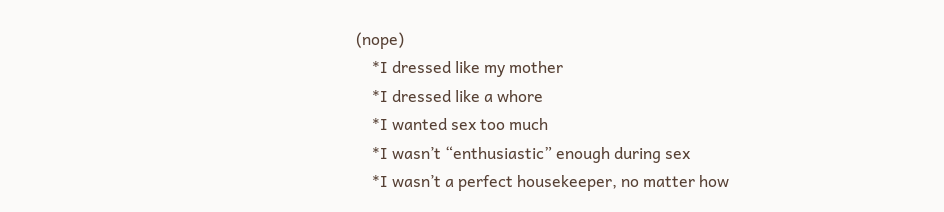(nope)
    *I dressed like my mother
    *I dressed like a whore
    *I wanted sex too much
    *I wasn’t “enthusiastic” enough during sex
    *I wasn’t a perfect housekeeper, no matter how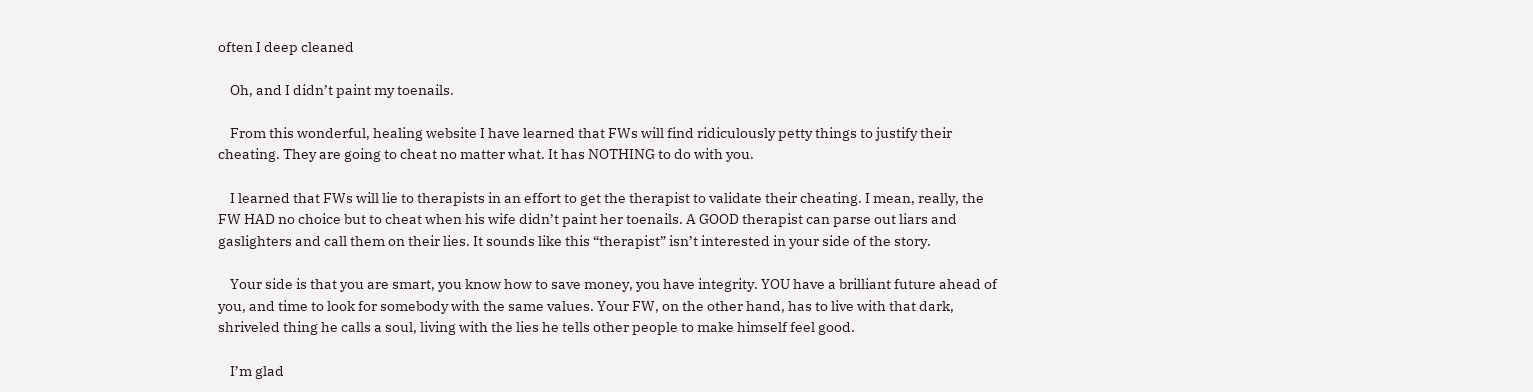often I deep cleaned

    Oh, and I didn’t paint my toenails.

    From this wonderful, healing website I have learned that FWs will find ridiculously petty things to justify their cheating. They are going to cheat no matter what. It has NOTHING to do with you.

    I learned that FWs will lie to therapists in an effort to get the therapist to validate their cheating. I mean, really, the FW HAD no choice but to cheat when his wife didn’t paint her toenails. A GOOD therapist can parse out liars and gaslighters and call them on their lies. It sounds like this “therapist” isn’t interested in your side of the story.

    Your side is that you are smart, you know how to save money, you have integrity. YOU have a brilliant future ahead of you, and time to look for somebody with the same values. Your FW, on the other hand, has to live with that dark, shriveled thing he calls a soul, living with the lies he tells other people to make himself feel good.

    I’m glad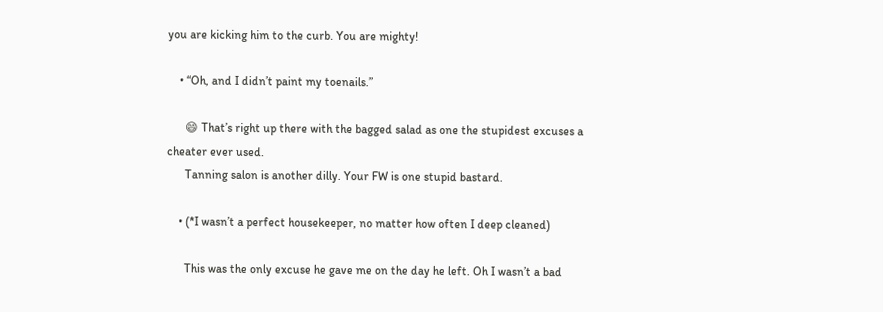you are kicking him to the curb. You are mighty!

    • “Oh, and I didn’t paint my toenails.”

      😄 That’s right up there with the bagged salad as one the stupidest excuses a cheater ever used.
      Tanning salon is another dilly. Your FW is one stupid bastard.

    • (*I wasn’t a perfect housekeeper, no matter how often I deep cleaned)

      This was the only excuse he gave me on the day he left. Oh I wasn’t a bad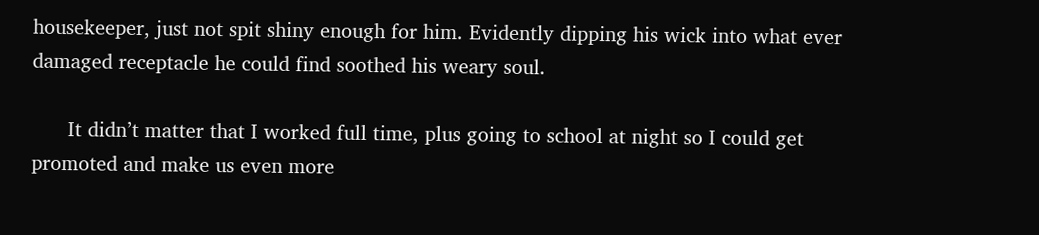housekeeper, just not spit shiny enough for him. Evidently dipping his wick into what ever damaged receptacle he could find soothed his weary soul.

      It didn’t matter that I worked full time, plus going to school at night so I could get promoted and make us even more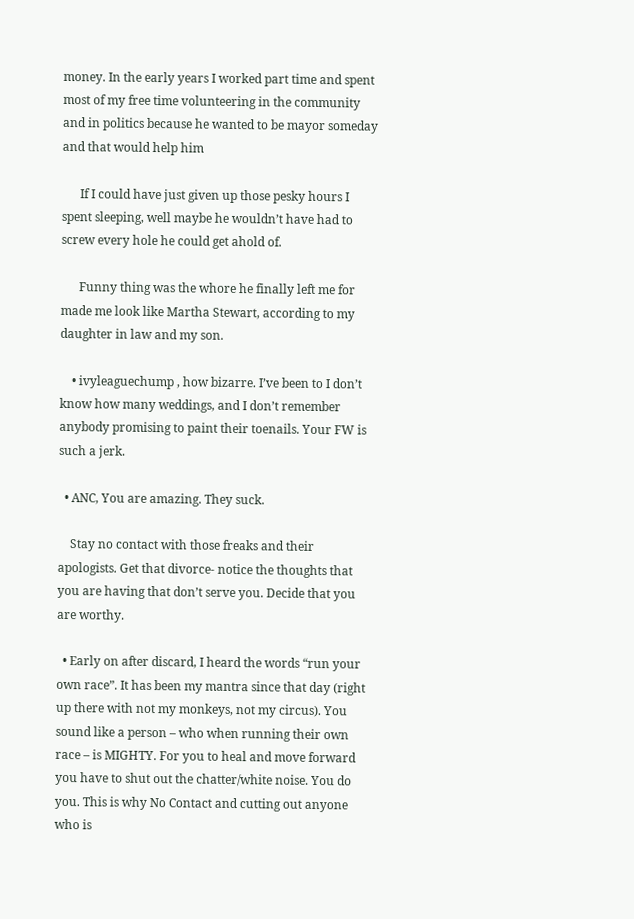money. In the early years I worked part time and spent most of my free time volunteering in the community and in politics because he wanted to be mayor someday and that would help him

      If I could have just given up those pesky hours I spent sleeping, well maybe he wouldn’t have had to screw every hole he could get ahold of.

      Funny thing was the whore he finally left me for made me look like Martha Stewart, according to my daughter in law and my son.

    • ivyleaguechump , how bizarre. I’ve been to I don’t know how many weddings, and I don’t remember anybody promising to paint their toenails. Your FW is such a jerk.

  • ANC, You are amazing. They suck.

    Stay no contact with those freaks and their apologists. Get that divorce- notice the thoughts that you are having that don’t serve you. Decide that you are worthy.

  • Early on after discard, I heard the words “run your own race”. It has been my mantra since that day (right up there with not my monkeys, not my circus). You sound like a person – who when running their own race – is MIGHTY. For you to heal and move forward you have to shut out the chatter/white noise. You do you. This is why No Contact and cutting out anyone who is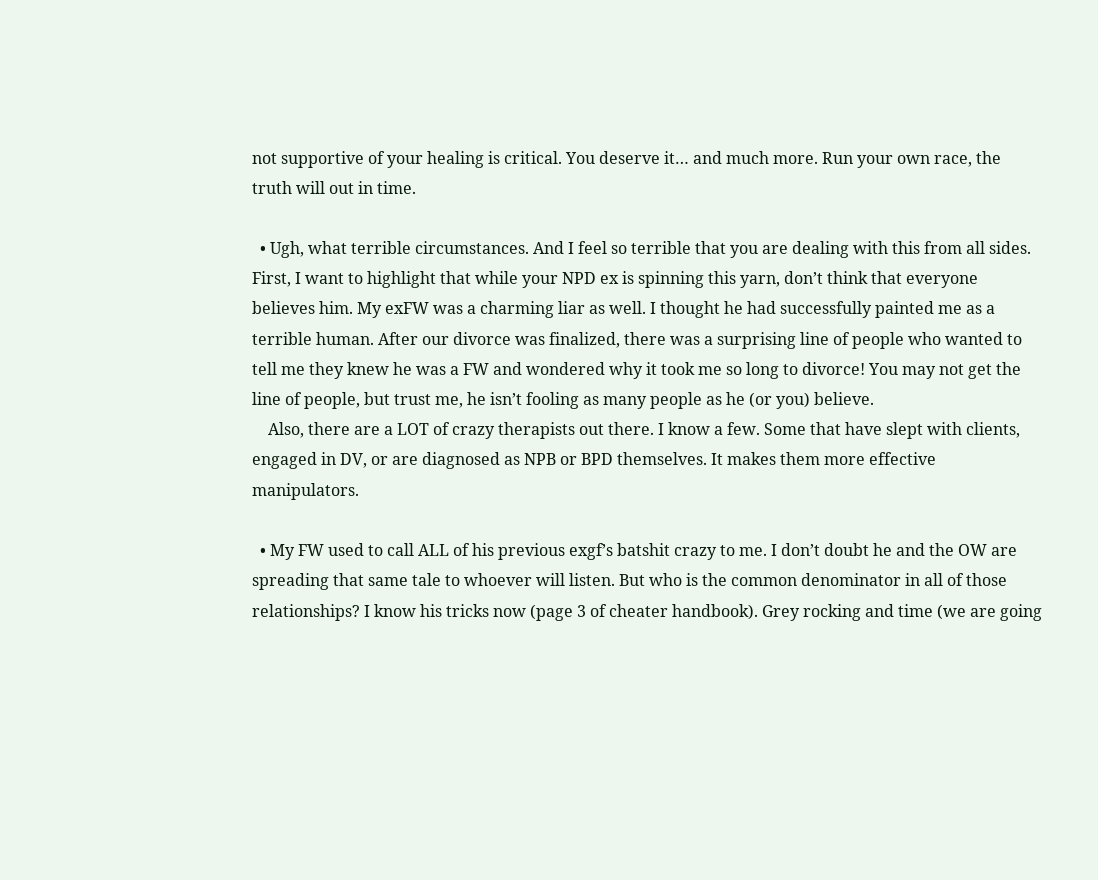not supportive of your healing is critical. You deserve it… and much more. Run your own race, the truth will out in time.

  • Ugh, what terrible circumstances. And I feel so terrible that you are dealing with this from all sides. First, I want to highlight that while your NPD ex is spinning this yarn, don’t think that everyone believes him. My exFW was a charming liar as well. I thought he had successfully painted me as a terrible human. After our divorce was finalized, there was a surprising line of people who wanted to tell me they knew he was a FW and wondered why it took me so long to divorce! You may not get the line of people, but trust me, he isn’t fooling as many people as he (or you) believe.
    Also, there are a LOT of crazy therapists out there. I know a few. Some that have slept with clients, engaged in DV, or are diagnosed as NPB or BPD themselves. It makes them more effective manipulators.

  • My FW used to call ALL of his previous exgf’s batshit crazy to me. I don’t doubt he and the OW are spreading that same tale to whoever will listen. But who is the common denominator in all of those relationships? I know his tricks now (page 3 of cheater handbook). Grey rocking and time (we are going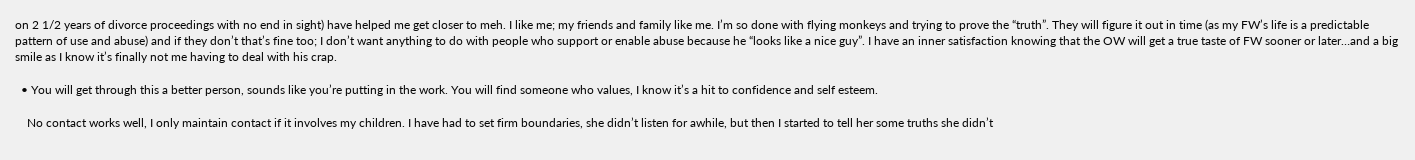on 2 1/2 years of divorce proceedings with no end in sight) have helped me get closer to meh. I like me; my friends and family like me. I’m so done with flying monkeys and trying to prove the “truth”. They will figure it out in time (as my FW’s life is a predictable pattern of use and abuse) and if they don’t that’s fine too; I don’t want anything to do with people who support or enable abuse because he “looks like a nice guy”. I have an inner satisfaction knowing that the OW will get a true taste of FW sooner or later…and a big smile as I know it’s finally not me having to deal with his crap.

  • You will get through this a better person, sounds like you’re putting in the work. You will find someone who values, I know it’s a hit to confidence and self esteem.

    No contact works well, I only maintain contact if it involves my children. I have had to set firm boundaries, she didn’t listen for awhile, but then I started to tell her some truths she didn’t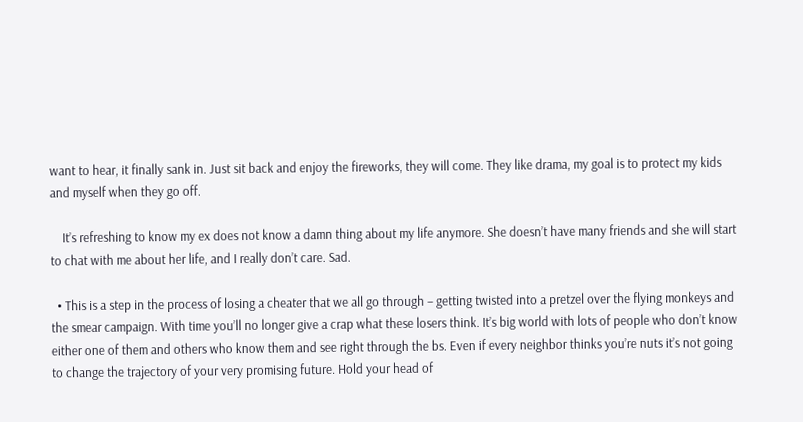want to hear, it finally sank in. Just sit back and enjoy the fireworks, they will come. They like drama, my goal is to protect my kids and myself when they go off.

    It’s refreshing to know my ex does not know a damn thing about my life anymore. She doesn’t have many friends and she will start to chat with me about her life, and I really don’t care. Sad.

  • This is a step in the process of losing a cheater that we all go through – getting twisted into a pretzel over the flying monkeys and the smear campaign. With time you’ll no longer give a crap what these losers think. It’s big world with lots of people who don’t know either one of them and others who know them and see right through the bs. Even if every neighbor thinks you’re nuts it’s not going to change the trajectory of your very promising future. Hold your head of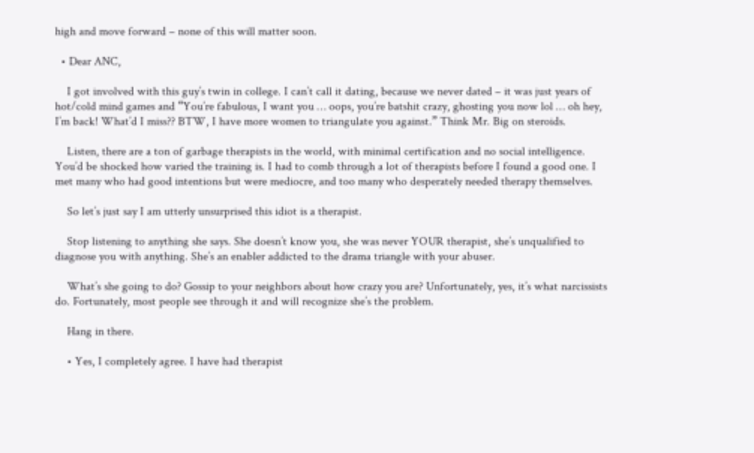high and move forward – none of this will matter soon.

  • Dear ANC,

    I got involved with this guy’s twin in college. I can’t call it dating, because we never dated – it was just years of hot/cold mind games and “You’re fabulous, I want you … oops, you’re batshit crazy, ghosting you now lol … oh hey, I’m back! What’d I miss?? BTW, I have more women to triangulate you against.” Think Mr. Big on steroids.

    Listen, there are a ton of garbage therapists in the world, with minimal certification and no social intelligence. You’d be shocked how varied the training is. I had to comb through a lot of therapists before I found a good one. I met many who had good intentions but were mediocre, and too many who desperately needed therapy themselves.

    So let’s just say I am utterly unsurprised this idiot is a therapist.

    Stop listening to anything she says. She doesn’t know you, she was never YOUR therapist, she’s unqualified to diagnose you with anything. She’s an enabler addicted to the drama triangle with your abuser.

    What’s she going to do? Gossip to your neighbors about how crazy you are? Unfortunately, yes, it’s what narcissists do. Fortunately, most people see through it and will recognize she’s the problem.

    Hang in there.

    • Yes, I completely agree. I have had therapist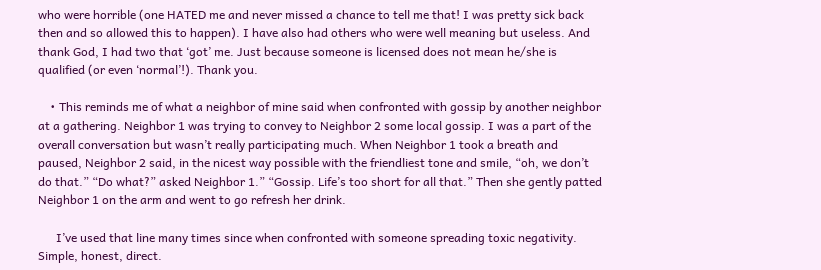who were horrible (one HATED me and never missed a chance to tell me that! I was pretty sick back then and so allowed this to happen). I have also had others who were well meaning but useless. And thank God, I had two that ‘got’ me. Just because someone is licensed does not mean he/she is qualified (or even ‘normal’!). Thank you.

    • This reminds me of what a neighbor of mine said when confronted with gossip by another neighbor at a gathering. Neighbor 1 was trying to convey to Neighbor 2 some local gossip. I was a part of the overall conversation but wasn’t really participating much. When Neighbor 1 took a breath and paused, Neighbor 2 said, in the nicest way possible with the friendliest tone and smile, “oh, we don’t do that.” “Do what?” asked Neighbor 1.” “Gossip. Life’s too short for all that.” Then she gently patted Neighbor 1 on the arm and went to go refresh her drink.

      I’ve used that line many times since when confronted with someone spreading toxic negativity. Simple, honest, direct.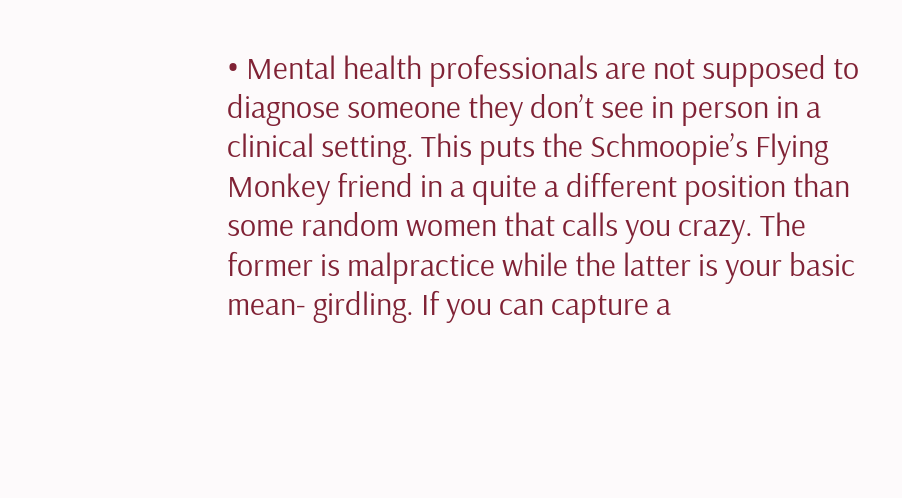• Mental health professionals are not supposed to diagnose someone they don’t see in person in a clinical setting. This puts the Schmoopie’s Flying Monkey friend in a quite a different position than some random women that calls you crazy. The former is malpractice while the latter is your basic mean- girdling. If you can capture a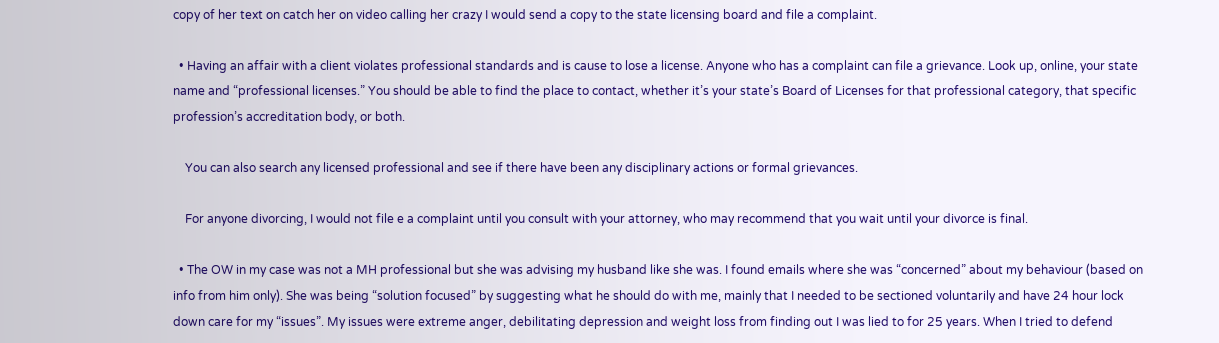copy of her text on catch her on video calling her crazy I would send a copy to the state licensing board and file a complaint.

  • Having an affair with a client violates professional standards and is cause to lose a license. Anyone who has a complaint can file a grievance. Look up, online, your state name and “professional licenses.” You should be able to find the place to contact, whether it’s your state’s Board of Licenses for that professional category, that specific profession’s accreditation body, or both.

    You can also search any licensed professional and see if there have been any disciplinary actions or formal grievances.

    For anyone divorcing, I would not file e a complaint until you consult with your attorney, who may recommend that you wait until your divorce is final.

  • The OW in my case was not a MH professional but she was advising my husband like she was. I found emails where she was “concerned” about my behaviour (based on info from him only). She was being “solution focused” by suggesting what he should do with me, mainly that I needed to be sectioned voluntarily and have 24 hour lock down care for my “issues”. My issues were extreme anger, debilitating depression and weight loss from finding out I was lied to for 25 years. When I tried to defend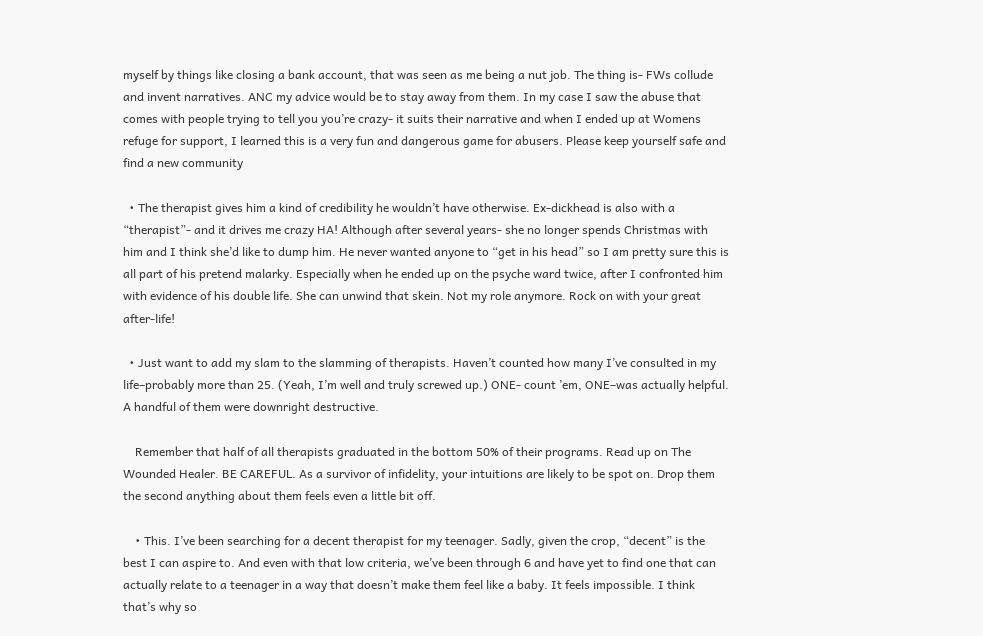myself by things like closing a bank account, that was seen as me being a nut job. The thing is- FWs collude and invent narratives. ANC my advice would be to stay away from them. In my case I saw the abuse that comes with people trying to tell you you’re crazy- it suits their narrative and when I ended up at Womens refuge for support, I learned this is a very fun and dangerous game for abusers. Please keep yourself safe and find a new community

  • The therapist gives him a kind of credibility he wouldn’t have otherwise. Ex-dickhead is also with a “therapist”- and it drives me crazy HA! Although after several years- she no longer spends Christmas with him and I think she’d like to dump him. He never wanted anyone to “get in his head” so I am pretty sure this is all part of his pretend malarky. Especially when he ended up on the psyche ward twice, after I confronted him with evidence of his double life. She can unwind that skein. Not my role anymore. Rock on with your great after-life!

  • Just want to add my slam to the slamming of therapists. Haven’t counted how many I’ve consulted in my life–probably more than 25. (Yeah, I’m well and truly screwed up.) ONE- count ’em, ONE–was actually helpful. A handful of them were downright destructive.

    Remember that half of all therapists graduated in the bottom 50% of their programs. Read up on The Wounded Healer. BE CAREFUL. As a survivor of infidelity, your intuitions are likely to be spot on. Drop them the second anything about them feels even a little bit off.

    • This. I’ve been searching for a decent therapist for my teenager. Sadly, given the crop, “decent” is the best I can aspire to. And even with that low criteria, we’ve been through 6 and have yet to find one that can actually relate to a teenager in a way that doesn’t make them feel like a baby. It feels impossible. I think that’s why so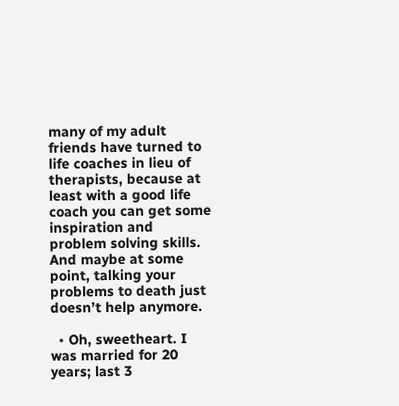many of my adult friends have turned to life coaches in lieu of therapists, because at least with a good life coach you can get some inspiration and problem solving skills. And maybe at some point, talking your problems to death just doesn’t help anymore.

  • Oh, sweetheart. I was married for 20 years; last 3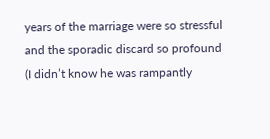years of the marriage were so stressful and the sporadic discard so profound (I didn’t know he was rampantly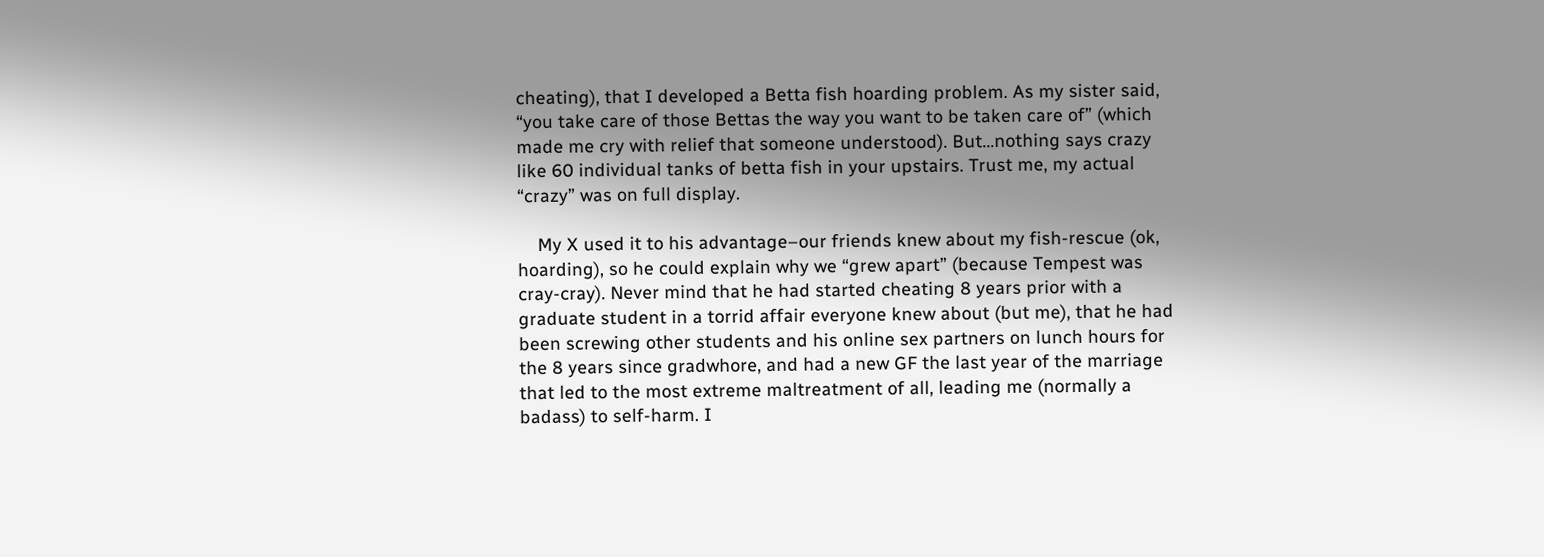cheating), that I developed a Betta fish hoarding problem. As my sister said, “you take care of those Bettas the way you want to be taken care of” (which made me cry with relief that someone understood). But…nothing says crazy like 60 individual tanks of betta fish in your upstairs. Trust me, my actual “crazy” was on full display.

    My X used it to his advantage–our friends knew about my fish-rescue (ok, hoarding), so he could explain why we “grew apart” (because Tempest was cray-cray). Never mind that he had started cheating 8 years prior with a graduate student in a torrid affair everyone knew about (but me), that he had been screwing other students and his online sex partners on lunch hours for the 8 years since gradwhore, and had a new GF the last year of the marriage that led to the most extreme maltreatment of all, leading me (normally a badass) to self-harm. I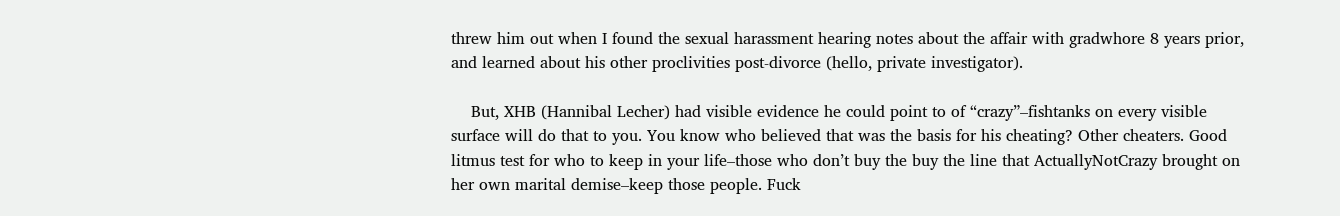threw him out when I found the sexual harassment hearing notes about the affair with gradwhore 8 years prior, and learned about his other proclivities post-divorce (hello, private investigator).

    But, XHB (Hannibal Lecher) had visible evidence he could point to of “crazy”–fishtanks on every visible surface will do that to you. You know who believed that was the basis for his cheating? Other cheaters. Good litmus test for who to keep in your life–those who don’t buy the buy the line that ActuallyNotCrazy brought on her own marital demise–keep those people. Fuck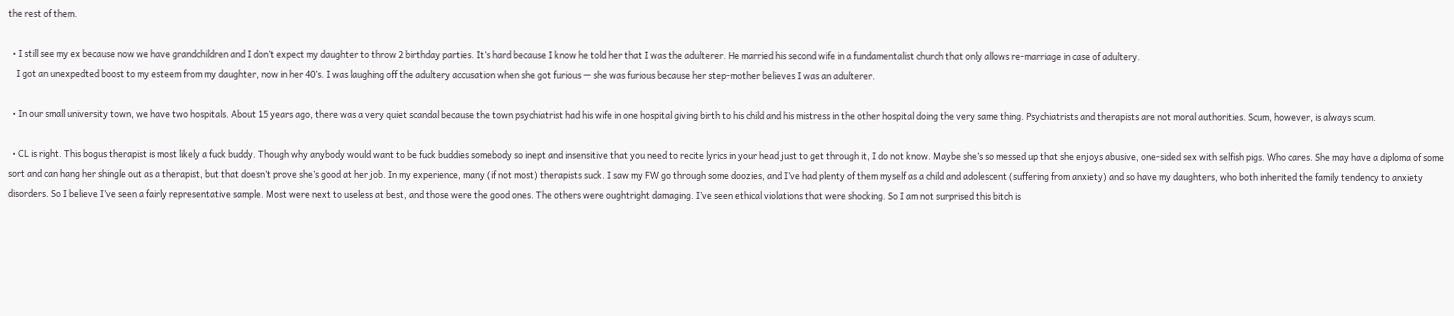the rest of them.

  • I still see my ex because now we have grandchildren and I don’t expect my daughter to throw 2 birthday parties. It’s hard because I know he told her that I was the adulterer. He married his second wife in a fundamentalist church that only allows re-marriage in case of adultery.
    I got an unexpedted boost to my esteem from my daughter, now in her 40’s. I was laughing off the adultery accusation when she got furious — she was furious because her step-mother believes I was an adulterer.

  • In our small university town, we have two hospitals. About 15 years ago, there was a very quiet scandal because the town psychiatrist had his wife in one hospital giving birth to his child and his mistress in the other hospital doing the very same thing. Psychiatrists and therapists are not moral authorities. Scum, however, is always scum.

  • CL is right. This bogus therapist is most likely a fuck buddy. Though why anybody would want to be fuck buddies somebody so inept and insensitive that you need to recite lyrics in your head just to get through it, I do not know. Maybe she’s so messed up that she enjoys abusive, one-sided sex with selfish pigs. Who cares. She may have a diploma of some sort and can hang her shingle out as a therapist, but that doesn’t prove she’s good at her job. In my experience, many (if not most) therapists suck. I saw my FW go through some doozies, and I’ve had plenty of them myself as a child and adolescent (suffering from anxiety) and so have my daughters, who both inherited the family tendency to anxiety disorders. So I believe I’ve seen a fairly representative sample. Most were next to useless at best, and those were the good ones. The others were oughtright damaging. I’ve seen ethical violations that were shocking. So I am not surprised this bitch is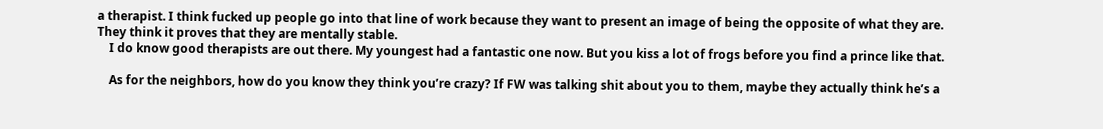a therapist. I think fucked up people go into that line of work because they want to present an image of being the opposite of what they are. They think it proves that they are mentally stable.
    I do know good therapists are out there. My youngest had a fantastic one now. But you kiss a lot of frogs before you find a prince like that.

    As for the neighbors, how do you know they think you’re crazy? If FW was talking shit about you to them, maybe they actually think he’s a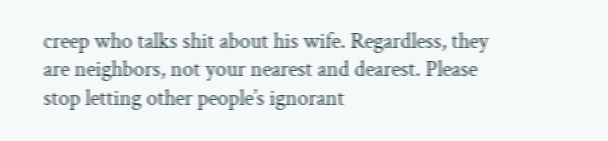creep who talks shit about his wife. Regardless, they are neighbors, not your nearest and dearest. Please stop letting other people’s ignorant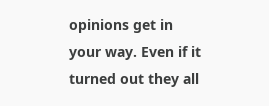opinions get in your way. Even if it turned out they all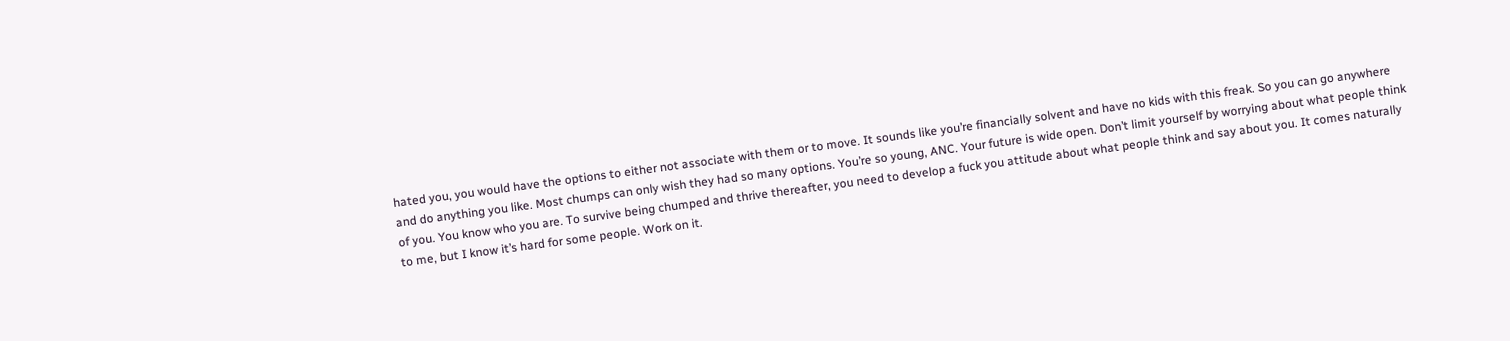hated you, you would have the options to either not associate with them or to move. It sounds like you’re financially solvent and have no kids with this freak. So you can go anywhere and do anything you like. Most chumps can only wish they had so many options. You’re so young, ANC. Your future is wide open. Don’t limit yourself by worrying about what people think of you. You know who you are. To survive being chumped and thrive thereafter, you need to develop a fuck you attitude about what people think and say about you. It comes naturally to me, but I know it’s hard for some people. Work on it.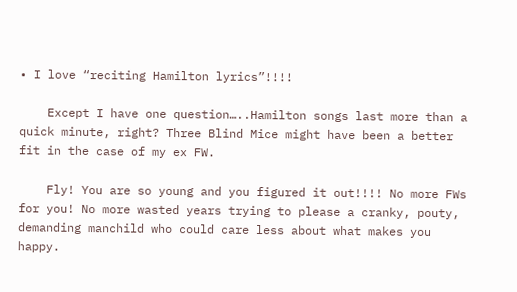• I love “reciting Hamilton lyrics”!!!!

    Except I have one question…..Hamilton songs last more than a quick minute, right? Three Blind Mice might have been a better fit in the case of my ex FW.

    Fly! You are so young and you figured it out!!!! No more FWs for you! No more wasted years trying to please a cranky, pouty, demanding manchild who could care less about what makes you happy.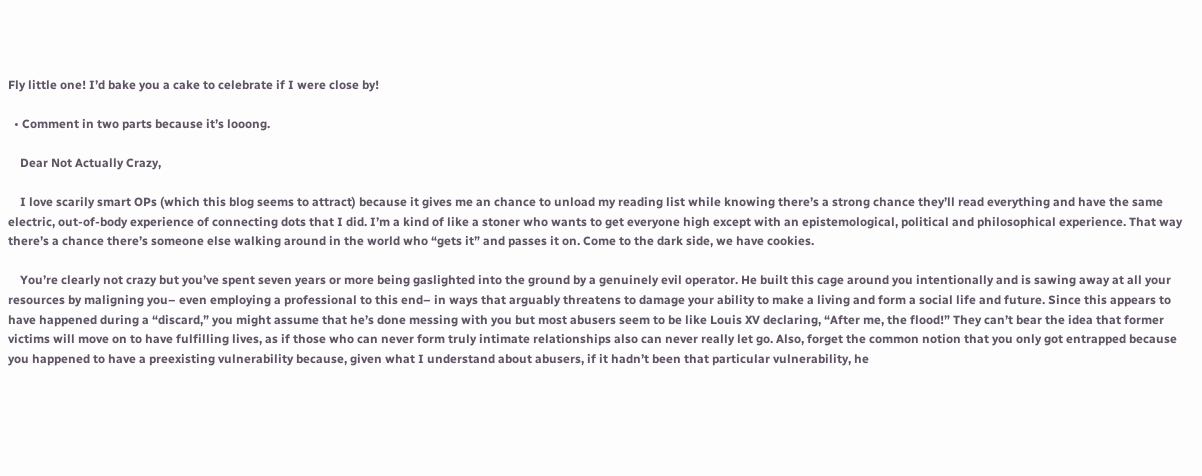Fly little one! I’d bake you a cake to celebrate if I were close by!

  • Comment in two parts because it’s looong.

    Dear Not Actually Crazy,

    I love scarily smart OPs (which this blog seems to attract) because it gives me an chance to unload my reading list while knowing there’s a strong chance they’ll read everything and have the same electric, out-of-body experience of connecting dots that I did. I’m a kind of like a stoner who wants to get everyone high except with an epistemological, political and philosophical experience. That way there’s a chance there’s someone else walking around in the world who “gets it” and passes it on. Come to the dark side, we have cookies.

    You’re clearly not crazy but you’ve spent seven years or more being gaslighted into the ground by a genuinely evil operator. He built this cage around you intentionally and is sawing away at all your resources by maligning you– even employing a professional to this end– in ways that arguably threatens to damage your ability to make a living and form a social life and future. Since this appears to have happened during a “discard,” you might assume that he’s done messing with you but most abusers seem to be like Louis XV declaring, “After me, the flood!” They can’t bear the idea that former victims will move on to have fulfilling lives, as if those who can never form truly intimate relationships also can never really let go. Also, forget the common notion that you only got entrapped because you happened to have a preexisting vulnerability because, given what I understand about abusers, if it hadn’t been that particular vulnerability, he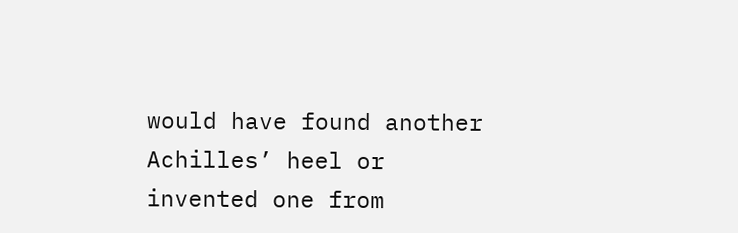would have found another Achilles’ heel or invented one from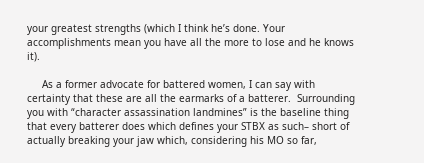your greatest strengths (which I think he’s done. Your accomplishments mean you have all the more to lose and he knows it).

     As a former advocate for battered women, I can say with certainty that these are all the earmarks of a batterer.  Surrounding you with “character assassination landmines” is the baseline thing that every batterer does which defines your STBX as such– short of actually breaking your jaw which, considering his MO so far,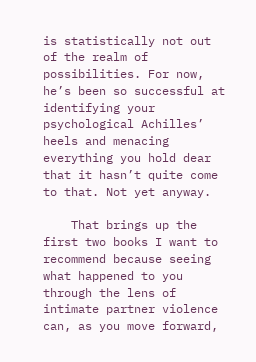is statistically not out of the realm of possibilities. For now, he’s been so successful at identifying your psychological Achilles’ heels and menacing everything you hold dear that it hasn’t quite come to that. Not yet anyway.

    That brings up the first two books I want to recommend because seeing what happened to you through the lens of intimate partner violence can, as you move forward,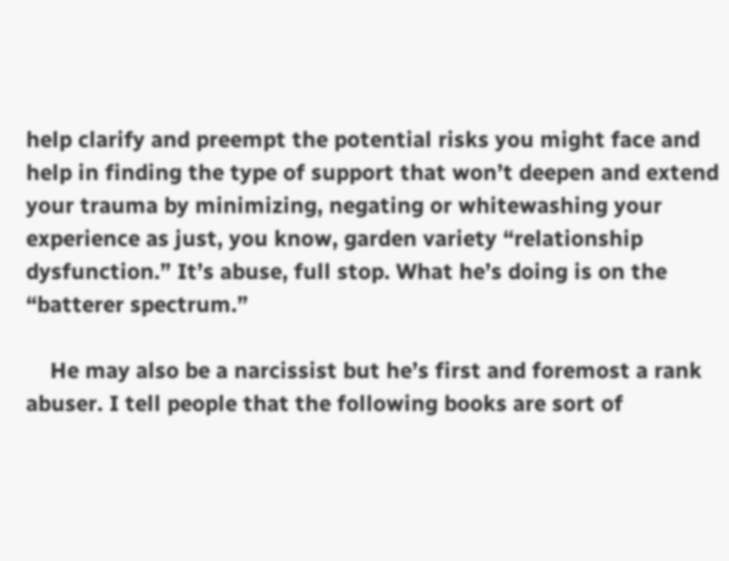help clarify and preempt the potential risks you might face and help in finding the type of support that won’t deepen and extend your trauma by minimizing, negating or whitewashing your experience as just, you know, garden variety “relationship dysfunction.” It’s abuse, full stop. What he’s doing is on the “batterer spectrum.”

    He may also be a narcissist but he’s first and foremost a rank abuser. I tell people that the following books are sort of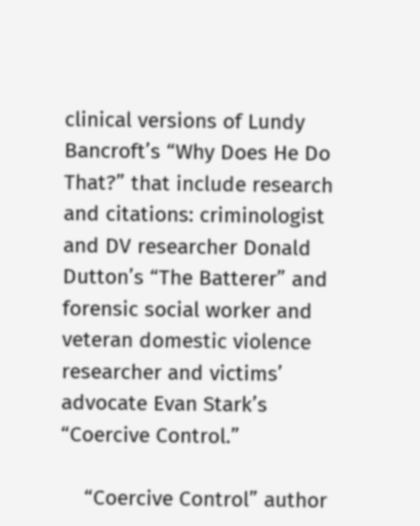clinical versions of Lundy Bancroft’s “Why Does He Do That?” that include research and citations: criminologist and DV researcher Donald Dutton’s “The Batterer” and forensic social worker and veteran domestic violence researcher and victims’ advocate Evan Stark’s “Coercive Control.”

    “Coercive Control” author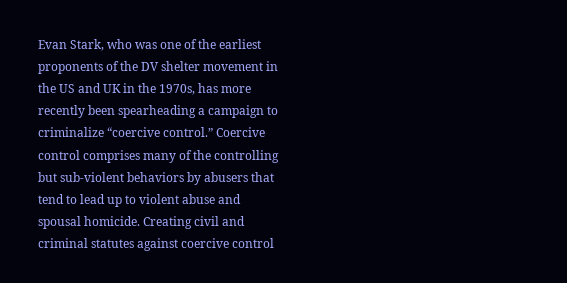Evan Stark, who was one of the earliest proponents of the DV shelter movement in the US and UK in the 1970s, has more recently been spearheading a campaign to criminalize “coercive control.” Coercive control comprises many of the controlling but sub-violent behaviors by abusers that tend to lead up to violent abuse and spousal homicide. Creating civil and criminal statutes against coercive control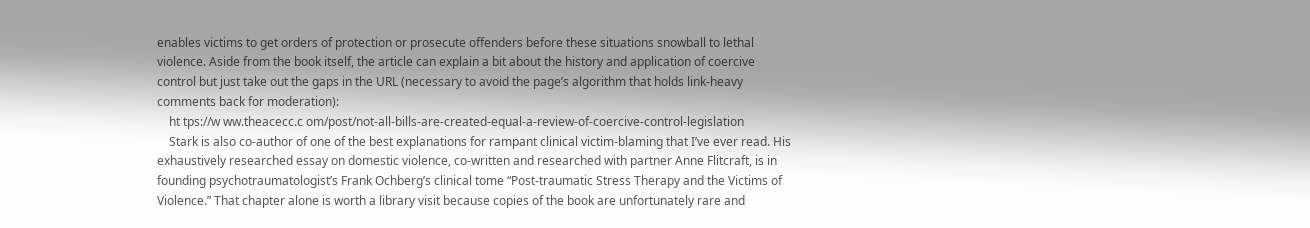enables victims to get orders of protection or prosecute offenders before these situations snowball to lethal violence. Aside from the book itself, the article can explain a bit about the history and application of coercive control but just take out the gaps in the URL (necessary to avoid the page’s algorithm that holds link-heavy comments back for moderation):
    ht tps://w ww.theacecc.c om/post/not-all-bills-are-created-equal-a-review-of-coercive-control-legislation
    Stark is also co-author of one of the best explanations for rampant clinical victim-blaming that I’ve ever read. His exhaustively researched essay on domestic violence, co-written and researched with partner Anne Flitcraft, is in founding psychotraumatologist’s Frank Ochberg’s clinical tome “Post-traumatic Stress Therapy and the Victims of Violence.” That chapter alone is worth a library visit because copies of the book are unfortunately rare and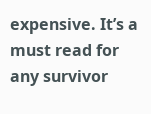expensive. It’s a must read for any survivor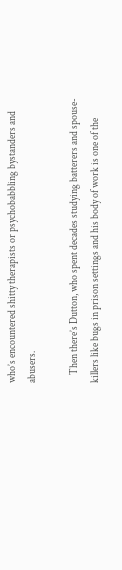who’s encountered shitty therapists or psychobabbling bystanders and abusers.

    Then there’s Dutton, who spent decades studying batterers and spouse-killers like bugs in prison settings and his body of work is one of the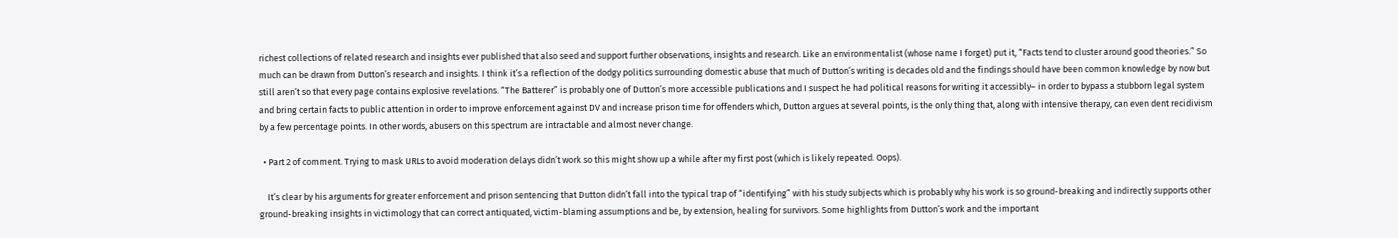richest collections of related research and insights ever published that also seed and support further observations, insights and research. Like an environmentalist (whose name I forget) put it, “Facts tend to cluster around good theories.” So much can be drawn from Dutton’s research and insights. I think it’s a reflection of the dodgy politics surrounding domestic abuse that much of Dutton’s writing is decades old and the findings should have been common knowledge by now but still aren’t so that every page contains explosive revelations. “The Batterer” is probably one of Dutton’s more accessible publications and I suspect he had political reasons for writing it accessibly– in order to bypass a stubborn legal system and bring certain facts to public attention in order to improve enforcement against DV and increase prison time for offenders which, Dutton argues at several points, is the only thing that, along with intensive therapy, can even dent recidivism by a few percentage points. In other words, abusers on this spectrum are intractable and almost never change.

  • Part 2 of comment. Trying to mask URLs to avoid moderation delays didn’t work so this might show up a while after my first post (which is likely repeated. Oops).

    It’s clear by his arguments for greater enforcement and prison sentencing that Dutton didn’t fall into the typical trap of “identifying” with his study subjects which is probably why his work is so ground-breaking and indirectly supports other ground-breaking insights in victimology that can correct antiquated, victim-blaming assumptions and be, by extension, healing for survivors. Some highlights from Dutton’s work and the important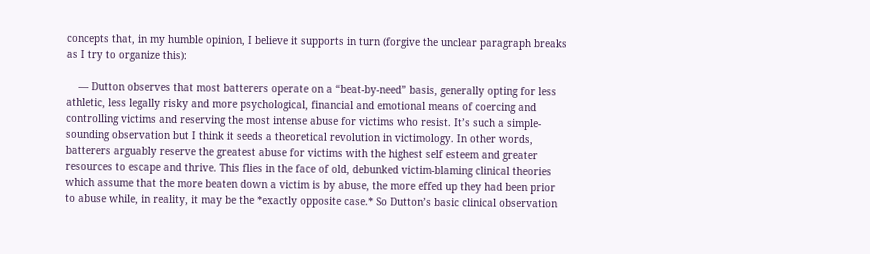concepts that, in my humble opinion, I believe it supports in turn (forgive the unclear paragraph breaks as I try to organize this):

    — Dutton observes that most batterers operate on a “beat-by-need” basis, generally opting for less athletic, less legally risky and more psychological, financial and emotional means of coercing and controlling victims and reserving the most intense abuse for victims who resist. It’s such a simple-sounding observation but I think it seeds a theoretical revolution in victimology. In other words, batterers arguably reserve the greatest abuse for victims with the highest self esteem and greater resources to escape and thrive. This flies in the face of old, debunked victim-blaming clinical theories which assume that the more beaten down a victim is by abuse, the more effed up they had been prior to abuse while, in reality, it may be the *exactly opposite case.* So Dutton’s basic clinical observation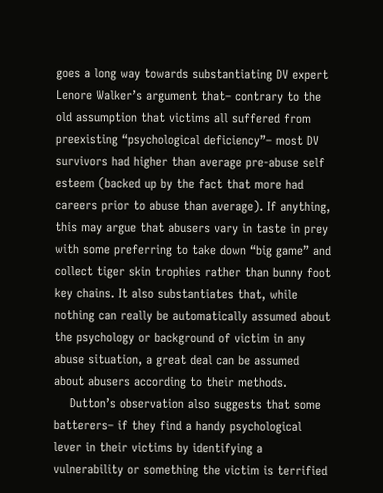goes a long way towards substantiating DV expert Lenore Walker’s argument that– contrary to the old assumption that victims all suffered from preexisting “psychological deficiency”– most DV survivors had higher than average pre-abuse self esteem (backed up by the fact that more had careers prior to abuse than average). If anything, this may argue that abusers vary in taste in prey with some preferring to take down “big game” and collect tiger skin trophies rather than bunny foot key chains. It also substantiates that, while nothing can really be automatically assumed about the psychology or background of victim in any abuse situation, a great deal can be assumed about abusers according to their methods.
    Dutton’s observation also suggests that some batterers– if they find a handy psychological lever in their victims by identifying a vulnerability or something the victim is terrified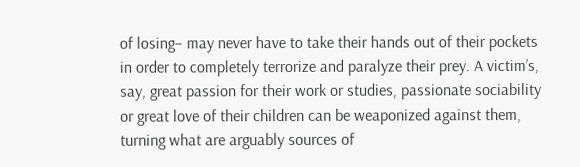of losing– may never have to take their hands out of their pockets in order to completely terrorize and paralyze their prey. A victim’s, say, great passion for their work or studies, passionate sociability or great love of their children can be weaponized against them, turning what are arguably sources of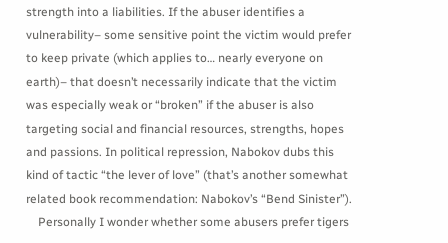strength into a liabilities. If the abuser identifies a vulnerability– some sensitive point the victim would prefer to keep private (which applies to… nearly everyone on earth)– that doesn’t necessarily indicate that the victim was especially weak or “broken” if the abuser is also targeting social and financial resources, strengths, hopes and passions. In political repression, Nabokov dubs this kind of tactic “the lever of love” (that’s another somewhat related book recommendation: Nabokov’s “Bend Sinister”).
    Personally I wonder whether some abusers prefer tigers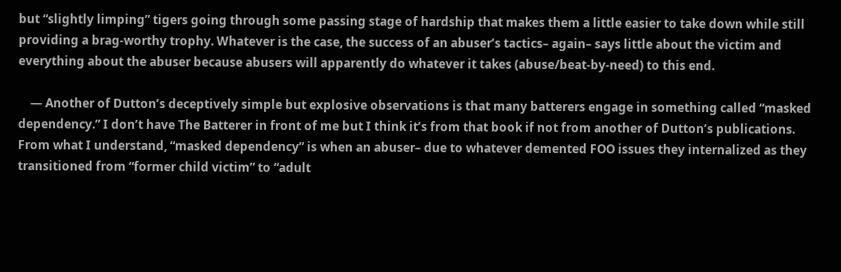but “slightly limping” tigers going through some passing stage of hardship that makes them a little easier to take down while still providing a brag-worthy trophy. Whatever is the case, the success of an abuser’s tactics– again– says little about the victim and everything about the abuser because abusers will apparently do whatever it takes (abuse/beat-by-need) to this end.

    — Another of Dutton’s deceptively simple but explosive observations is that many batterers engage in something called “masked dependency.” I don’t have The Batterer in front of me but I think it’s from that book if not from another of Dutton’s publications. From what I understand, “masked dependency” is when an abuser– due to whatever demented FOO issues they internalized as they transitioned from “former child victim” to “adult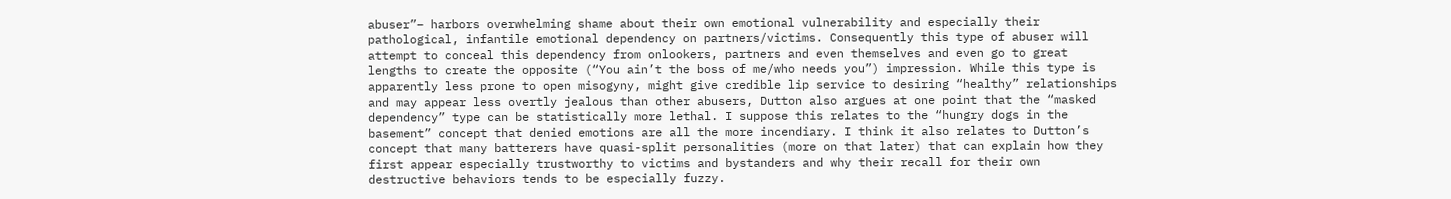abuser”– harbors overwhelming shame about their own emotional vulnerability and especially their pathological, infantile emotional dependency on partners/victims. Consequently this type of abuser will attempt to conceal this dependency from onlookers, partners and even themselves and even go to great lengths to create the opposite (“You ain’t the boss of me/who needs you”) impression. While this type is apparently less prone to open misogyny, might give credible lip service to desiring “healthy” relationships and may appear less overtly jealous than other abusers, Dutton also argues at one point that the “masked dependency” type can be statistically more lethal. I suppose this relates to the “hungry dogs in the basement” concept that denied emotions are all the more incendiary. I think it also relates to Dutton’s concept that many batterers have quasi-split personalities (more on that later) that can explain how they first appear especially trustworthy to victims and bystanders and why their recall for their own destructive behaviors tends to be especially fuzzy.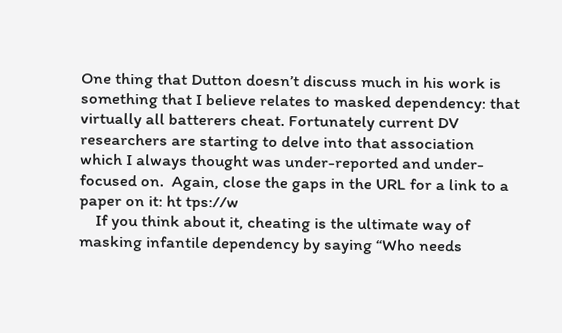One thing that Dutton doesn’t discuss much in his work is something that I believe relates to masked dependency: that virtually all batterers cheat. Fortunately current DV researchers are starting to delve into that association which I always thought was under-reported and under-focused on.  Again, close the gaps in the URL for a link to a paper on it: ht tps://w
    If you think about it, cheating is the ultimate way of masking infantile dependency by saying “Who needs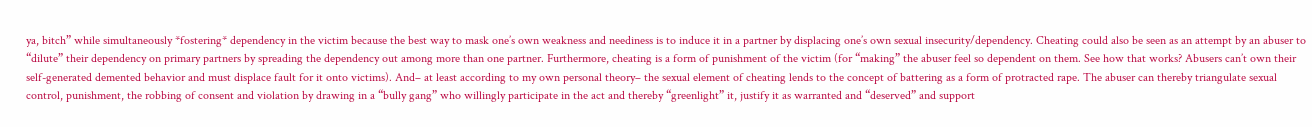ya, bitch” while simultaneously *fostering* dependency in the victim because the best way to mask one’s own weakness and neediness is to induce it in a partner by displacing one’s own sexual insecurity/dependency. Cheating could also be seen as an attempt by an abuser to “dilute” their dependency on primary partners by spreading the dependency out among more than one partner. Furthermore, cheating is a form of punishment of the victim (for “making” the abuser feel so dependent on them. See how that works? Abusers can’t own their self-generated demented behavior and must displace fault for it onto victims). And– at least according to my own personal theory– the sexual element of cheating lends to the concept of battering as a form of protracted rape. The abuser can thereby triangulate sexual control, punishment, the robbing of consent and violation by drawing in a “bully gang” who willingly participate in the act and thereby “greenlight” it, justify it as warranted and “deserved” and support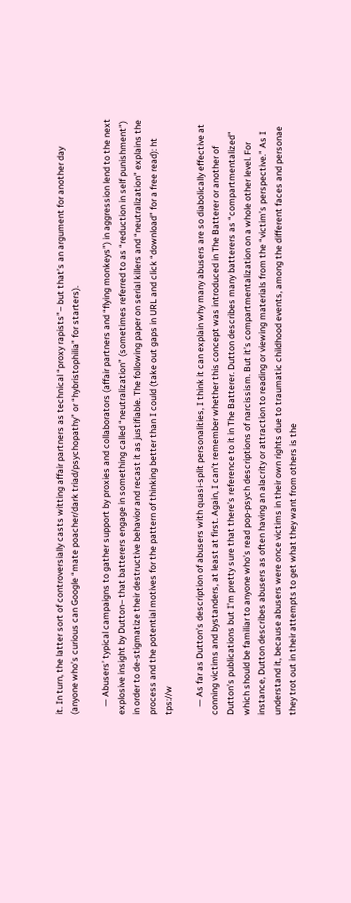it. In turn, the latter sort of controversially casts witting affair partners as technical “proxy rapists”– but that’s an argument for another day (anyone who’s curious can Google “mate poacher/dark triad/psychopathy” or “hybristophilia” for starters).

    — Abusers’ typical campaigns to gather support by proxies and collaborators (affair partners and “flying monkeys”) in aggression lend to the next explosive insight by Dutton– that batterers engage in something called “neutralization” (sometimes referred to as “reduction in self punishment”) in order to de-stigmatize their destructive behavior and recast it as justifiable. The following paper on serial killers and “neutralization” explains the process and the potential motives for the pattern of thinking better than I could (take out gaps in URL and click “download” for a free read): ht tps://w

    — As far as Dutton’s description of abusers with quasi-split personalities, I think it can explain why many abusers are so diabolically effective at conning victims and bystanders, at least at first. Again, I can’t remember whether this concept was introduced in The Batterer or another of Dutton’s publications but I’m pretty sure that there’s reference to it in The Batterer. Dutton describes many batterers as “compartmentalized” which should be familiar to anyone who’s read pop-psych descriptions of narcissism. But it’s compartmentalization on a whole other level. For instance, Dutton describes abusers as often having an alacrity or attraction to reading or viewing materials from the “victim’s perspective.” As I understand it, because abusers were once victims in their own rights due to traumatic childhood events, among the different faces and personae they trot out in their attempts to get what they want from others is the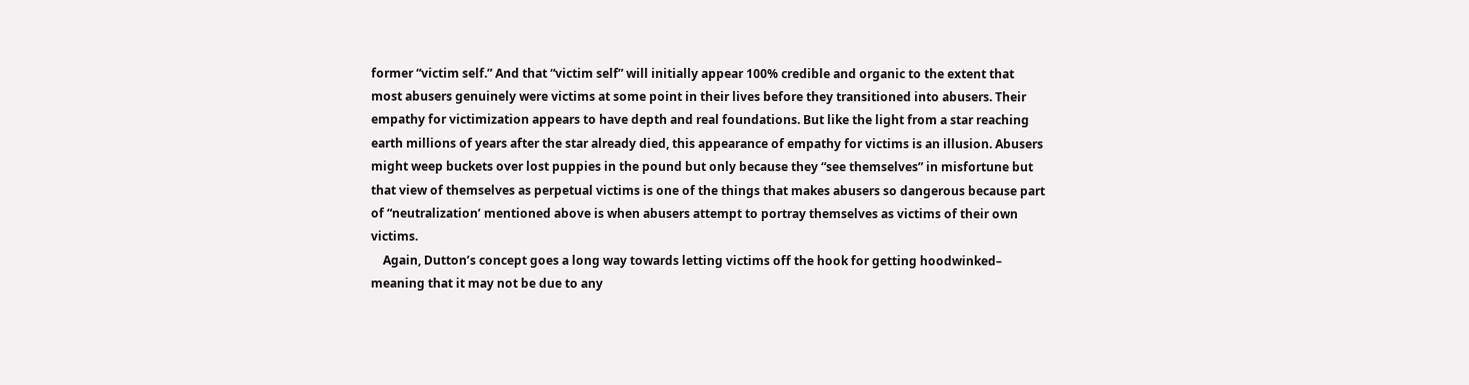former “victim self.” And that “victim self” will initially appear 100% credible and organic to the extent that most abusers genuinely were victims at some point in their lives before they transitioned into abusers. Their empathy for victimization appears to have depth and real foundations. But like the light from a star reaching earth millions of years after the star already died, this appearance of empathy for victims is an illusion. Abusers might weep buckets over lost puppies in the pound but only because they “see themselves” in misfortune but that view of themselves as perpetual victims is one of the things that makes abusers so dangerous because part of “neutralization’ mentioned above is when abusers attempt to portray themselves as victims of their own victims.
    Again, Dutton’s concept goes a long way towards letting victims off the hook for getting hoodwinked– meaning that it may not be due to any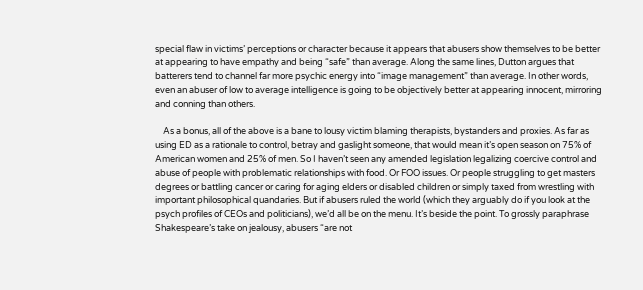special flaw in victims’ perceptions or character because it appears that abusers show themselves to be better at appearing to have empathy and being “safe” than average. Along the same lines, Dutton argues that batterers tend to channel far more psychic energy into “image management” than average. In other words, even an abuser of low to average intelligence is going to be objectively better at appearing innocent, mirroring and conning than others.

    As a bonus, all of the above is a bane to lousy victim blaming therapists, bystanders and proxies. As far as using ED as a rationale to control, betray and gaslight someone, that would mean it’s open season on 75% of American women and 25% of men. So I haven’t seen any amended legislation legalizing coercive control and abuse of people with problematic relationships with food. Or FOO issues. Or people struggling to get masters degrees or battling cancer or caring for aging elders or disabled children or simply taxed from wrestling with important philosophical quandaries. But if abusers ruled the world (which they arguably do if you look at the psych profiles of CEOs and politicians), we’d all be on the menu. It’s beside the point. To grossly paraphrase Shakespeare’s take on jealousy, abusers “are not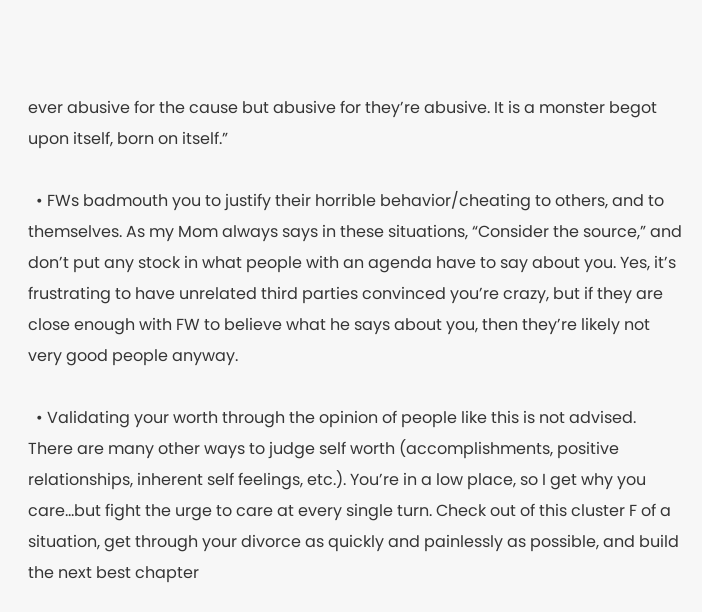ever abusive for the cause but abusive for they’re abusive. It is a monster begot upon itself, born on itself.”

  • FWs badmouth you to justify their horrible behavior/cheating to others, and to themselves. As my Mom always says in these situations, “Consider the source,” and don’t put any stock in what people with an agenda have to say about you. Yes, it’s frustrating to have unrelated third parties convinced you’re crazy, but if they are close enough with FW to believe what he says about you, then they’re likely not very good people anyway.

  • Validating your worth through the opinion of people like this is not advised. There are many other ways to judge self worth (accomplishments, positive relationships, inherent self feelings, etc.). You’re in a low place, so I get why you care…but fight the urge to care at every single turn. Check out of this cluster F of a situation, get through your divorce as quickly and painlessly as possible, and build the next best chapter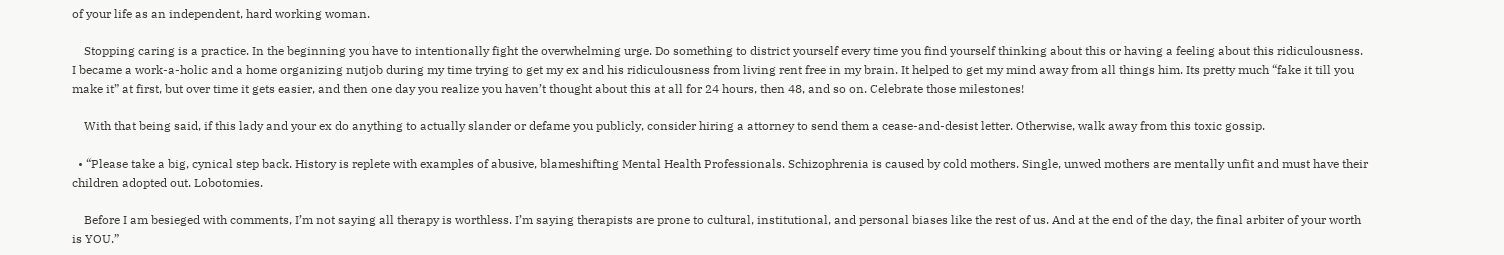of your life as an independent, hard working woman.

    Stopping caring is a practice. In the beginning you have to intentionally fight the overwhelming urge. Do something to district yourself every time you find yourself thinking about this or having a feeling about this ridiculousness. I became a work-a-holic and a home organizing nutjob during my time trying to get my ex and his ridiculousness from living rent free in my brain. It helped to get my mind away from all things him. Its pretty much “fake it till you make it” at first, but over time it gets easier, and then one day you realize you haven’t thought about this at all for 24 hours, then 48, and so on. Celebrate those milestones!

    With that being said, if this lady and your ex do anything to actually slander or defame you publicly, consider hiring a attorney to send them a cease-and-desist letter. Otherwise, walk away from this toxic gossip.

  • “Please take a big, cynical step back. History is replete with examples of abusive, blameshifting Mental Health Professionals. Schizophrenia is caused by cold mothers. Single, unwed mothers are mentally unfit and must have their children adopted out. Lobotomies.

    Before I am besieged with comments, I’m not saying all therapy is worthless. I’m saying therapists are prone to cultural, institutional, and personal biases like the rest of us. And at the end of the day, the final arbiter of your worth is YOU.”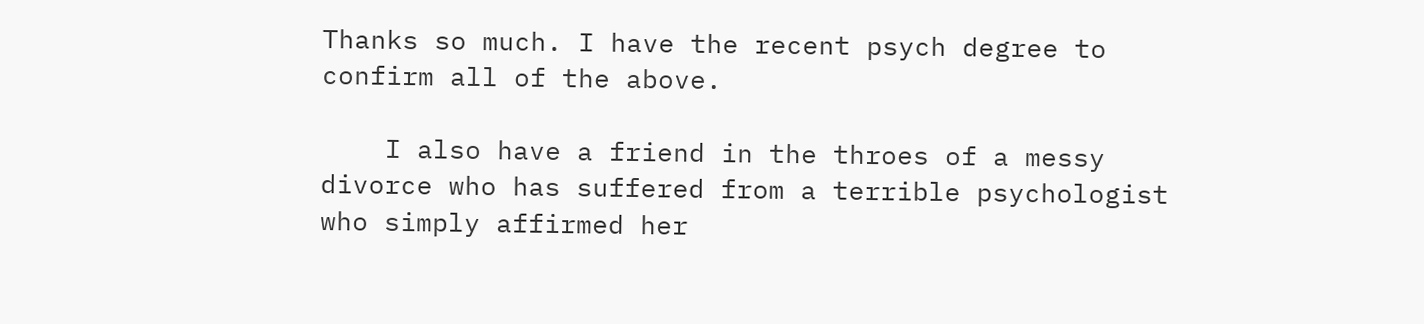Thanks so much. I have the recent psych degree to confirm all of the above.

    I also have a friend in the throes of a messy divorce who has suffered from a terrible psychologist who simply affirmed her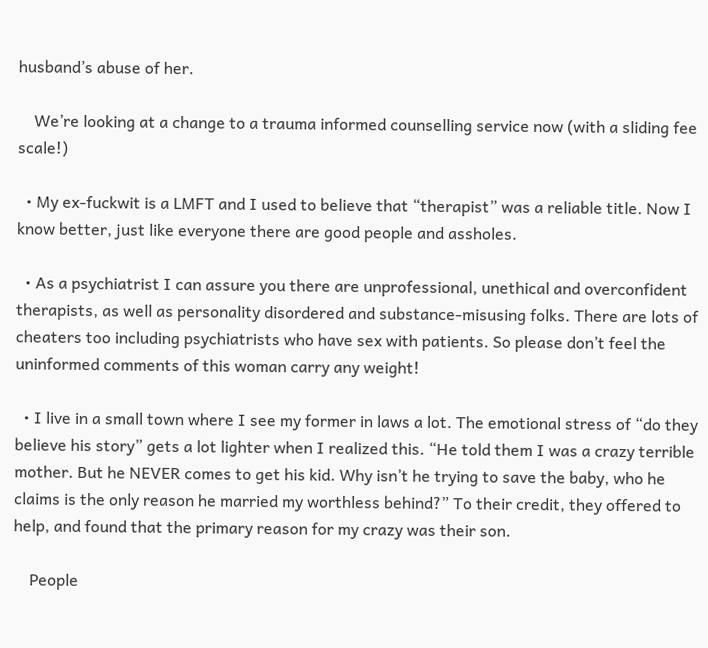husband’s abuse of her.

    We’re looking at a change to a trauma informed counselling service now (with a sliding fee scale!)

  • My ex-fuckwit is a LMFT and I used to believe that “therapist” was a reliable title. Now I know better, just like everyone there are good people and assholes.

  • As a psychiatrist I can assure you there are unprofessional, unethical and overconfident therapists, as well as personality disordered and substance-misusing folks. There are lots of cheaters too including psychiatrists who have sex with patients. So please don’t feel the uninformed comments of this woman carry any weight!

  • I live in a small town where I see my former in laws a lot. The emotional stress of “do they believe his story” gets a lot lighter when I realized this. “He told them I was a crazy terrible mother. But he NEVER comes to get his kid. Why isn’t he trying to save the baby, who he claims is the only reason he married my worthless behind?” To their credit, they offered to help, and found that the primary reason for my crazy was their son.

    People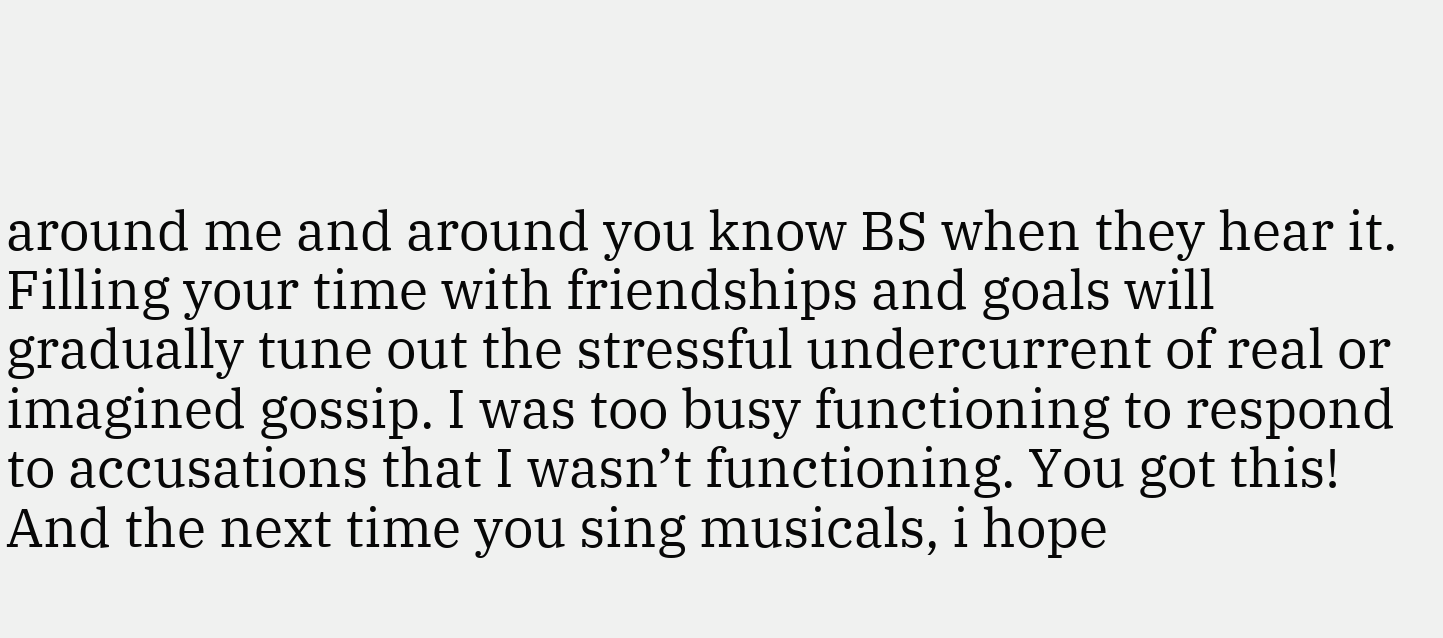around me and around you know BS when they hear it. Filling your time with friendships and goals will gradually tune out the stressful undercurrent of real or imagined gossip. I was too busy functioning to respond to accusations that I wasn’t functioning. You got this! And the next time you sing musicals, i hope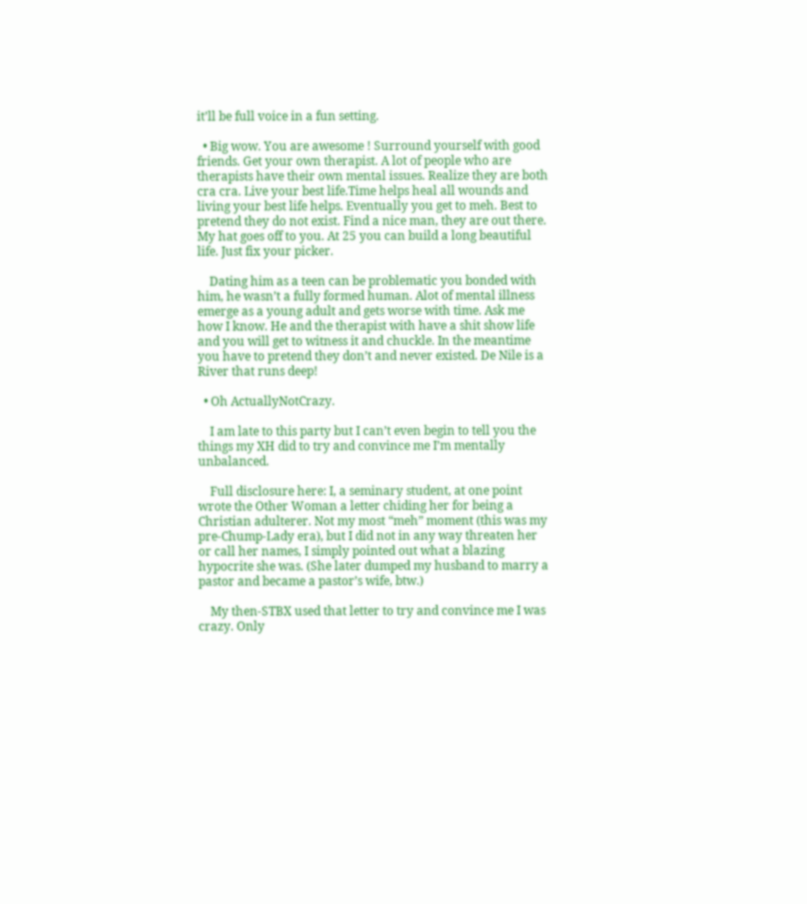it’ll be full voice in a fun setting.

  • Big wow. You are awesome ! Surround yourself with good friends. Get your own therapist. A lot of people who are therapists have their own mental issues. Realize they are both cra cra. Live your best life.Time helps heal all wounds and living your best life helps. Eventually you get to meh. Best to pretend they do not exist. Find a nice man, they are out there. My hat goes off to you. At 25 you can build a long beautiful life. Just fix your picker.

    Dating him as a teen can be problematic you bonded with him, he wasn’t a fully formed human. Alot of mental illness emerge as a young adult and gets worse with time. Ask me how I know. He and the therapist with have a shit show life and you will get to witness it and chuckle. In the meantime you have to pretend they don’t and never existed. De Nile is a River that runs deep!

  • Oh ActuallyNotCrazy.

    I am late to this party but I can’t even begin to tell you the things my XH did to try and convince me I’m mentally unbalanced.

    Full disclosure here: I, a seminary student, at one point wrote the Other Woman a letter chiding her for being a Christian adulterer. Not my most “meh” moment (this was my pre-Chump-Lady era), but I did not in any way threaten her or call her names, I simply pointed out what a blazing hypocrite she was. (She later dumped my husband to marry a pastor and became a pastor’s wife, btw.)

    My then-STBX used that letter to try and convince me I was crazy. Only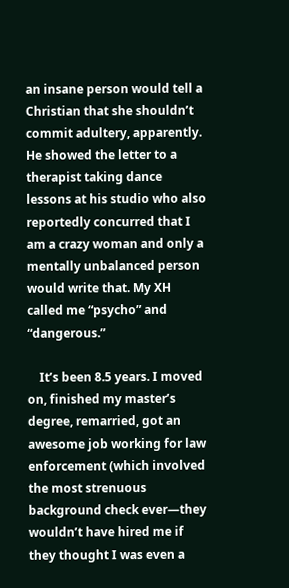an insane person would tell a Christian that she shouldn’t commit adultery, apparently. He showed the letter to a therapist taking dance lessons at his studio who also reportedly concurred that I am a crazy woman and only a mentally unbalanced person would write that. My XH called me “psycho” and “dangerous.”

    It’s been 8.5 years. I moved on, finished my master’s degree, remarried, got an awesome job working for law enforcement (which involved the most strenuous background check ever—they wouldn’t have hired me if they thought I was even a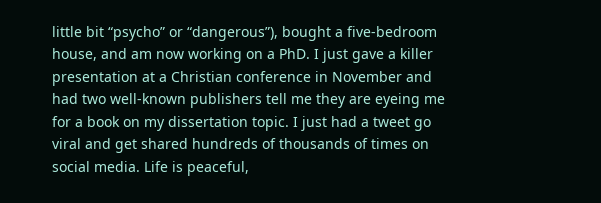little bit “psycho” or “dangerous”), bought a five-bedroom house, and am now working on a PhD. I just gave a killer presentation at a Christian conference in November and had two well-known publishers tell me they are eyeing me for a book on my dissertation topic. I just had a tweet go viral and get shared hundreds of thousands of times on social media. Life is peaceful,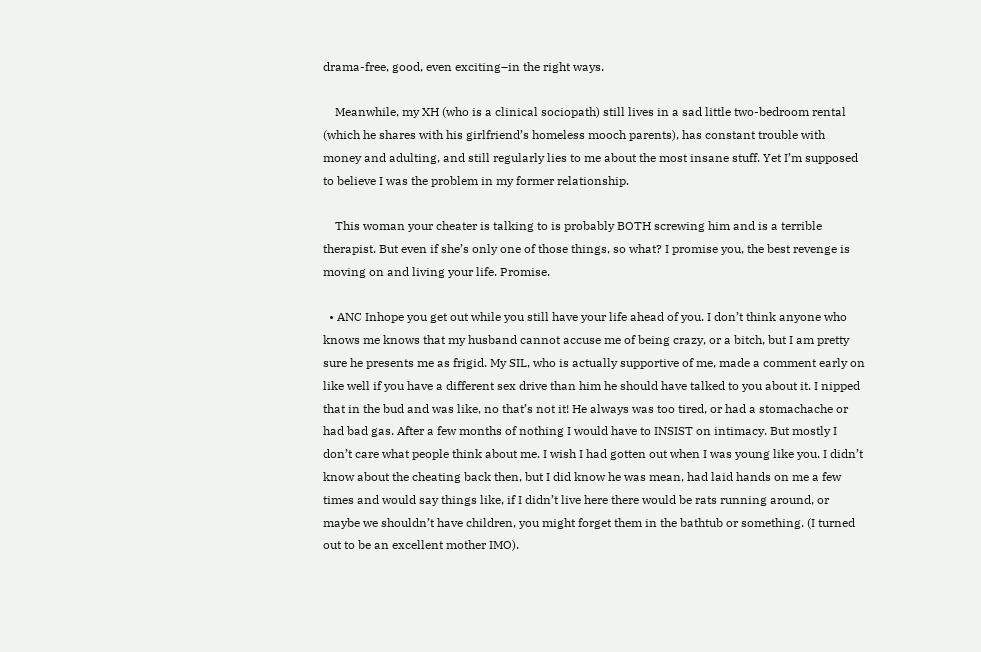drama-free, good, even exciting–in the right ways.

    Meanwhile, my XH (who is a clinical sociopath) still lives in a sad little two-bedroom rental (which he shares with his girlfriend’s homeless mooch parents), has constant trouble with money and adulting, and still regularly lies to me about the most insane stuff. Yet I’m supposed to believe I was the problem in my former relationship.

    This woman your cheater is talking to is probably BOTH screwing him and is a terrible therapist. But even if she’s only one of those things, so what? I promise you, the best revenge is moving on and living your life. Promise.

  • ANC Inhope you get out while you still have your life ahead of you. I don’t think anyone who knows me knows that my husband cannot accuse me of being crazy, or a bitch, but I am pretty sure he presents me as frigid. My SIL, who is actually supportive of me, made a comment early on like well if you have a different sex drive than him he should have talked to you about it. I nipped that in the bud and was like, no that’s not it! He always was too tired, or had a stomachache or had bad gas. After a few months of nothing I would have to INSIST on intimacy. But mostly I don’t care what people think about me. I wish I had gotten out when I was young like you. I didn’t know about the cheating back then, but I did know he was mean, had laid hands on me a few times and would say things like, if I didn’t live here there would be rats running around, or maybe we shouldn’t have children, you might forget them in the bathtub or something. (I turned out to be an excellent mother IMO).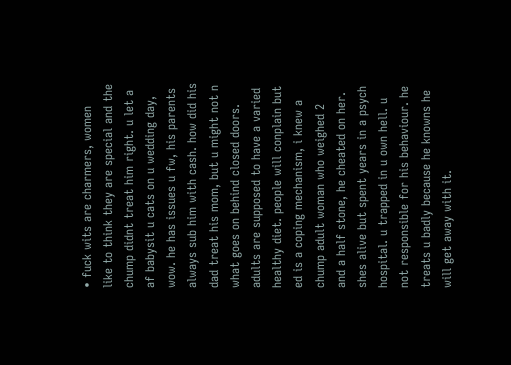• fuck wits are charmers, women like to think they are special and the chump didnt treat him right. u let a af babysit u cats on u wedding day, wow. he has issues u fw, his parents always sub him with cash. how did his dad treat his mom, but u might not n what goes on behind closed doors. adults are supposed to have a varied healthy diet. people will conplain but ed is a coping mechanism, i knew a chump adult woman who weighed 2 and a half stone, he cheated on her. shes alive but spent years in a psych hospital. u trapped in u own hell. u not responsible for his behaviour. he treats u badly because he knowns he will get away with it.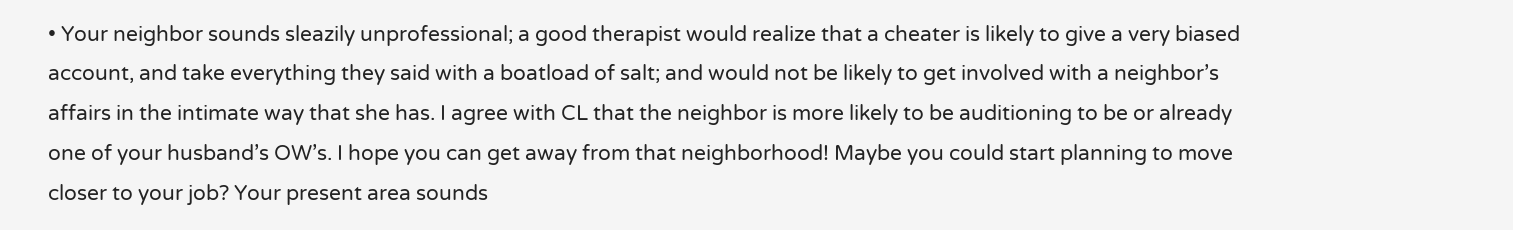• Your neighbor sounds sleazily unprofessional; a good therapist would realize that a cheater is likely to give a very biased account, and take everything they said with a boatload of salt; and would not be likely to get involved with a neighbor’s affairs in the intimate way that she has. I agree with CL that the neighbor is more likely to be auditioning to be or already one of your husband’s OW’s. I hope you can get away from that neighborhood! Maybe you could start planning to move closer to your job? Your present area sounds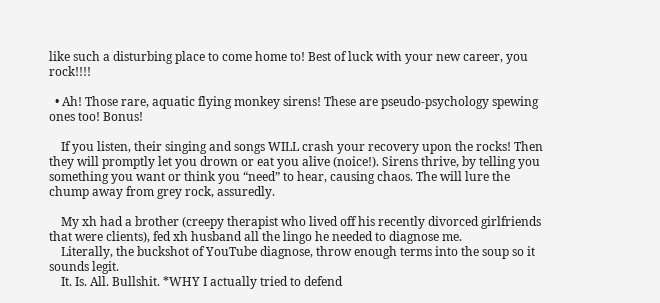like such a disturbing place to come home to! Best of luck with your new career, you rock!!!!

  • Ah! Those rare, aquatic flying monkey sirens! These are pseudo-psychology spewing ones too! Bonus!

    If you listen, their singing and songs WILL crash your recovery upon the rocks! Then they will promptly let you drown or eat you alive (noice!). Sirens thrive, by telling you something you want or think you “need” to hear, causing chaos. The will lure the chump away from grey rock, assuredly.

    My xh had a brother (creepy therapist who lived off his recently divorced girlfriends that were clients), fed xh husband all the lingo he needed to diagnose me.
    Literally, the buckshot of YouTube diagnose, throw enough terms into the soup so it sounds legit.
    It. Is. All. Bullshit. *WHY I actually tried to defend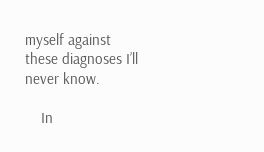myself against these diagnoses I’ll never know.

    In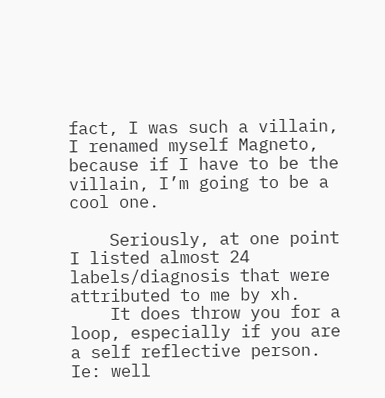fact, I was such a villain, I renamed myself Magneto, because if I have to be the villain, I’m going to be a cool one.

    Seriously, at one point I listed almost 24 labels/diagnosis that were attributed to me by xh.
    It does throw you for a loop, especially if you are a self reflective person. Ie: well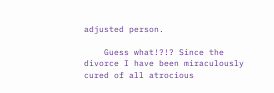adjusted person.

    Guess what!?!? Since the divorce I have been miraculously cured of all atrocious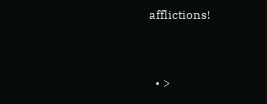afflictions!


  • >